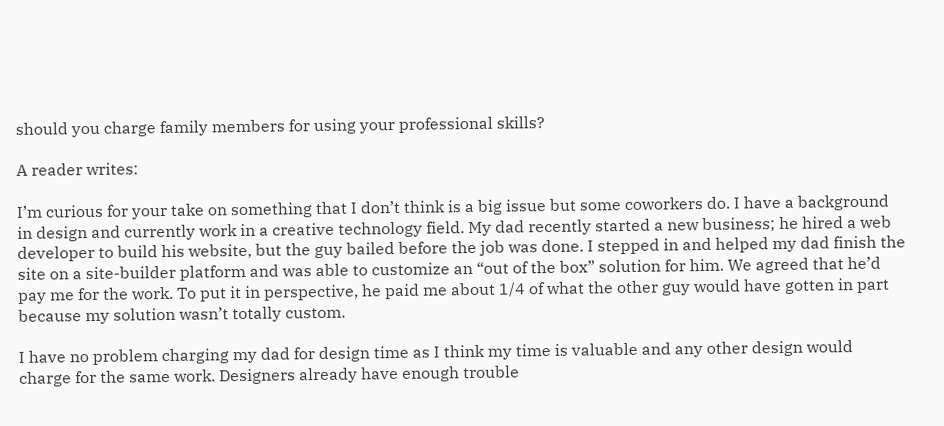should you charge family members for using your professional skills?

A reader writes:

I’m curious for your take on something that I don’t think is a big issue but some coworkers do. I have a background in design and currently work in a creative technology field. My dad recently started a new business; he hired a web developer to build his website, but the guy bailed before the job was done. I stepped in and helped my dad finish the site on a site-builder platform and was able to customize an “out of the box” solution for him. We agreed that he’d pay me for the work. To put it in perspective, he paid me about 1/4 of what the other guy would have gotten in part because my solution wasn’t totally custom.

I have no problem charging my dad for design time as I think my time is valuable and any other design would charge for the same work. Designers already have enough trouble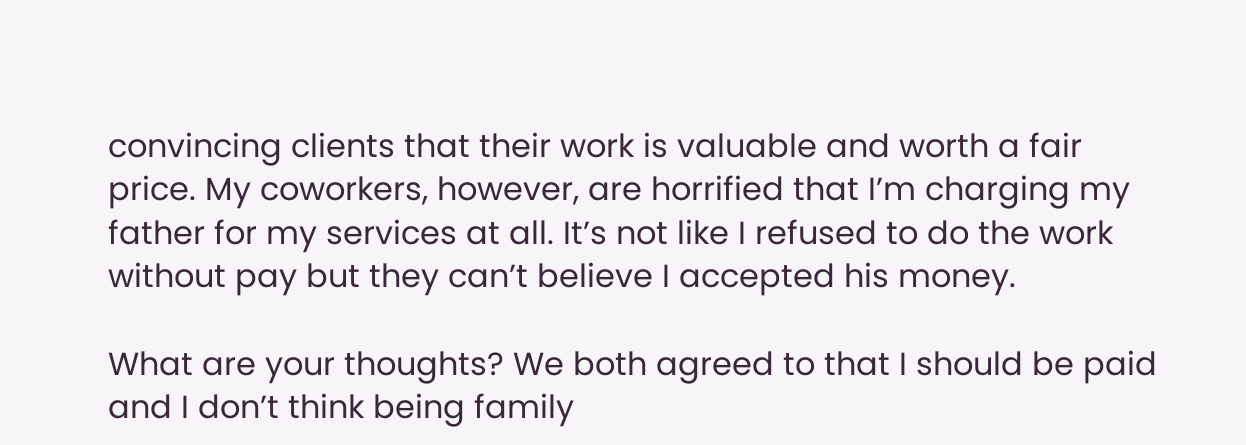convincing clients that their work is valuable and worth a fair price. My coworkers, however, are horrified that I’m charging my father for my services at all. It’s not like I refused to do the work without pay but they can’t believe I accepted his money.

What are your thoughts? We both agreed to that I should be paid and I don’t think being family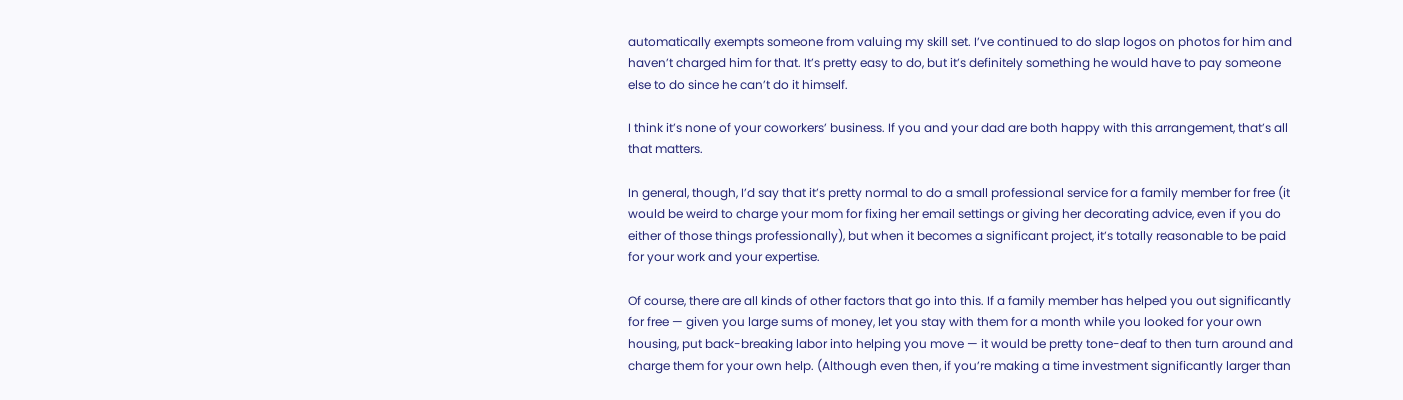automatically exempts someone from valuing my skill set. I’ve continued to do slap logos on photos for him and haven’t charged him for that. It’s pretty easy to do, but it’s definitely something he would have to pay someone else to do since he can’t do it himself.

I think it’s none of your coworkers’ business. If you and your dad are both happy with this arrangement, that’s all that matters.

In general, though, I’d say that it’s pretty normal to do a small professional service for a family member for free (it would be weird to charge your mom for fixing her email settings or giving her decorating advice, even if you do either of those things professionally), but when it becomes a significant project, it’s totally reasonable to be paid for your work and your expertise.

Of course, there are all kinds of other factors that go into this. If a family member has helped you out significantly for free — given you large sums of money, let you stay with them for a month while you looked for your own housing, put back-breaking labor into helping you move — it would be pretty tone-deaf to then turn around and charge them for your own help. (Although even then, if you’re making a time investment significantly larger than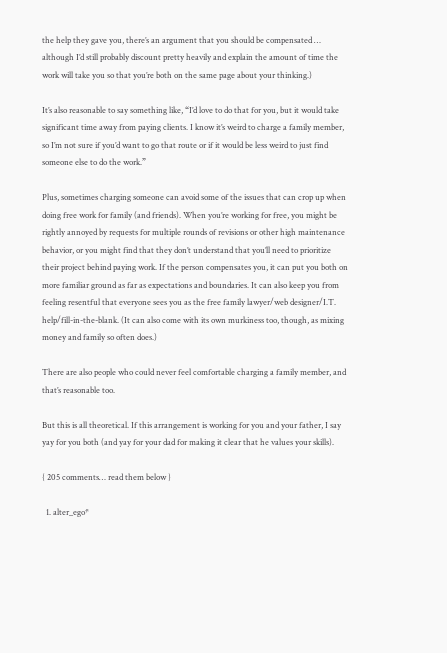the help they gave you, there’s an argument that you should be compensated … although I’d still probably discount pretty heavily and explain the amount of time the work will take you so that you’re both on the same page about your thinking.)

It’s also reasonable to say something like, “I’d love to do that for you, but it would take significant time away from paying clients. I know it’s weird to charge a family member, so I’m not sure if you’d want to go that route or if it would be less weird to just find someone else to do the work.”

Plus, sometimes charging someone can avoid some of the issues that can crop up when doing free work for family (and friends). When you’re working for free, you might be rightly annoyed by requests for multiple rounds of revisions or other high maintenance behavior, or you might find that they don’t understand that you’ll need to prioritize their project behind paying work. If the person compensates you, it can put you both on more familiar ground as far as expectations and boundaries. It can also keep you from feeling resentful that everyone sees you as the free family lawyer/web designer/I.T. help/fill-in-the-blank. (It can also come with its own murkiness too, though, as mixing money and family so often does.)

There are also people who could never feel comfortable charging a family member, and that’s reasonable too.

But this is all theoretical. If this arrangement is working for you and your father, I say yay for you both (and yay for your dad for making it clear that he values your skills).

{ 205 comments… read them below }

  1. alter_ego*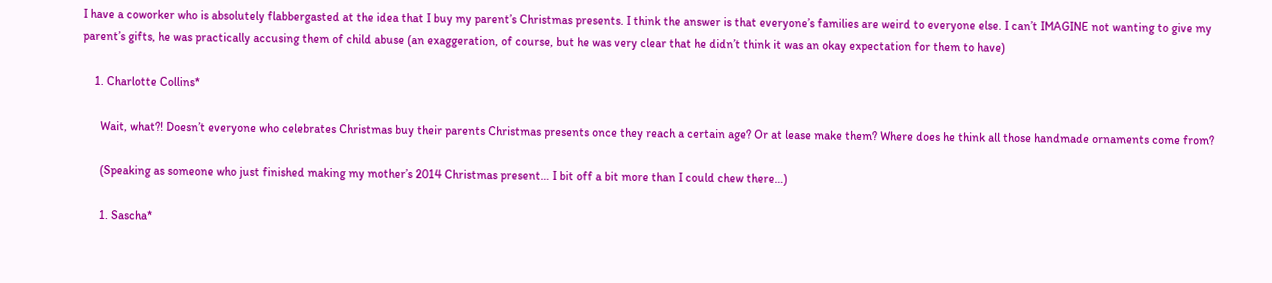I have a coworker who is absolutely flabbergasted at the idea that I buy my parent’s Christmas presents. I think the answer is that everyone’s families are weird to everyone else. I can’t IMAGINE not wanting to give my parent’s gifts, he was practically accusing them of child abuse (an exaggeration, of course, but he was very clear that he didn’t think it was an okay expectation for them to have)

    1. Charlotte Collins*

      Wait, what?! Doesn’t everyone who celebrates Christmas buy their parents Christmas presents once they reach a certain age? Or at lease make them? Where does he think all those handmade ornaments come from?

      (Speaking as someone who just finished making my mother’s 2014 Christmas present… I bit off a bit more than I could chew there…)

      1. Sascha*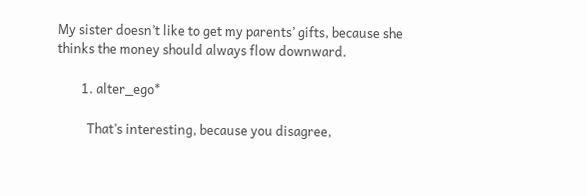My sister doesn’t like to get my parents’ gifts, because she thinks the money should always flow downward.

        1. alter_ego*

          That’s interesting, because you disagree,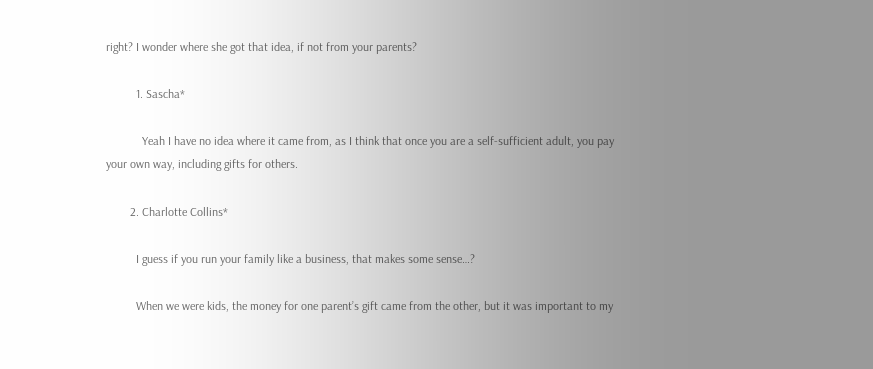right? I wonder where she got that idea, if not from your parents?

          1. Sascha*

            Yeah I have no idea where it came from, as I think that once you are a self-sufficient adult, you pay your own way, including gifts for others.

        2. Charlotte Collins*

          I guess if you run your family like a business, that makes some sense…?

          When we were kids, the money for one parent’s gift came from the other, but it was important to my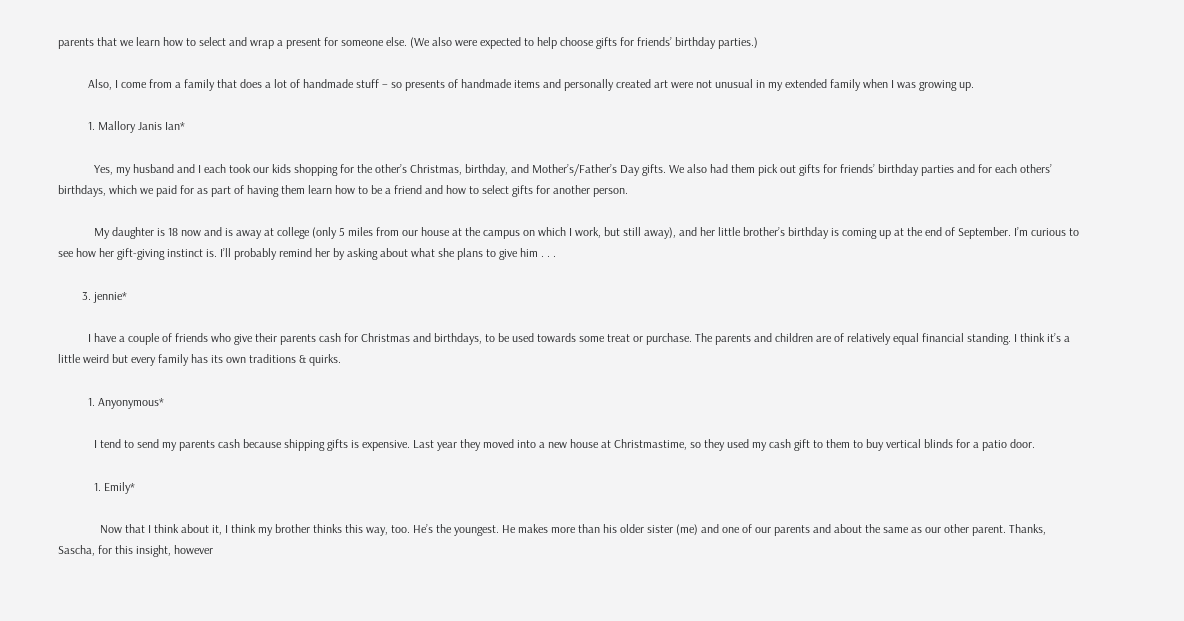parents that we learn how to select and wrap a present for someone else. (We also were expected to help choose gifts for friends’ birthday parties.)

          Also, I come from a family that does a lot of handmade stuff – so presents of handmade items and personally created art were not unusual in my extended family when I was growing up.

          1. Mallory Janis Ian*

            Yes, my husband and I each took our kids shopping for the other’s Christmas, birthday, and Mother’s/Father’s Day gifts. We also had them pick out gifts for friends’ birthday parties and for each others’ birthdays, which we paid for as part of having them learn how to be a friend and how to select gifts for another person.

            My daughter is 18 now and is away at college (only 5 miles from our house at the campus on which I work, but still away), and her little brother’s birthday is coming up at the end of September. I’m curious to see how her gift-giving instinct is. I’ll probably remind her by asking about what she plans to give him . . .

        3. jennie*

          I have a couple of friends who give their parents cash for Christmas and birthdays, to be used towards some treat or purchase. The parents and children are of relatively equal financial standing. I think it’s a little weird but every family has its own traditions & quirks.

          1. Anyonymous*

            I tend to send my parents cash because shipping gifts is expensive. Last year they moved into a new house at Christmastime, so they used my cash gift to them to buy vertical blinds for a patio door.

            1. Emily*

              Now that I think about it, I think my brother thinks this way, too. He’s the youngest. He makes more than his older sister (me) and one of our parents and about the same as our other parent. Thanks, Sascha, for this insight, however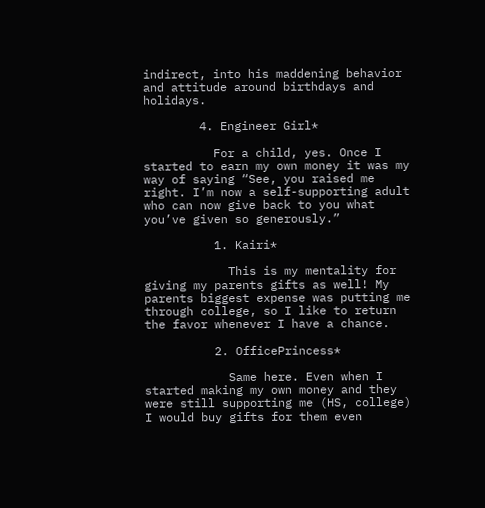indirect, into his maddening behavior and attitude around birthdays and holidays.

        4. Engineer Girl*

          For a child, yes. Once I started to earn my own money it was my way of saying “See, you raised me right. I’m now a self-supporting adult who can now give back to you what you’ve given so generously.”

          1. Kairi*

            This is my mentality for giving my parents gifts as well! My parents biggest expense was putting me through college, so I like to return the favor whenever I have a chance.

          2. OfficePrincess*

            Same here. Even when I started making my own money and they were still supporting me (HS, college) I would buy gifts for them even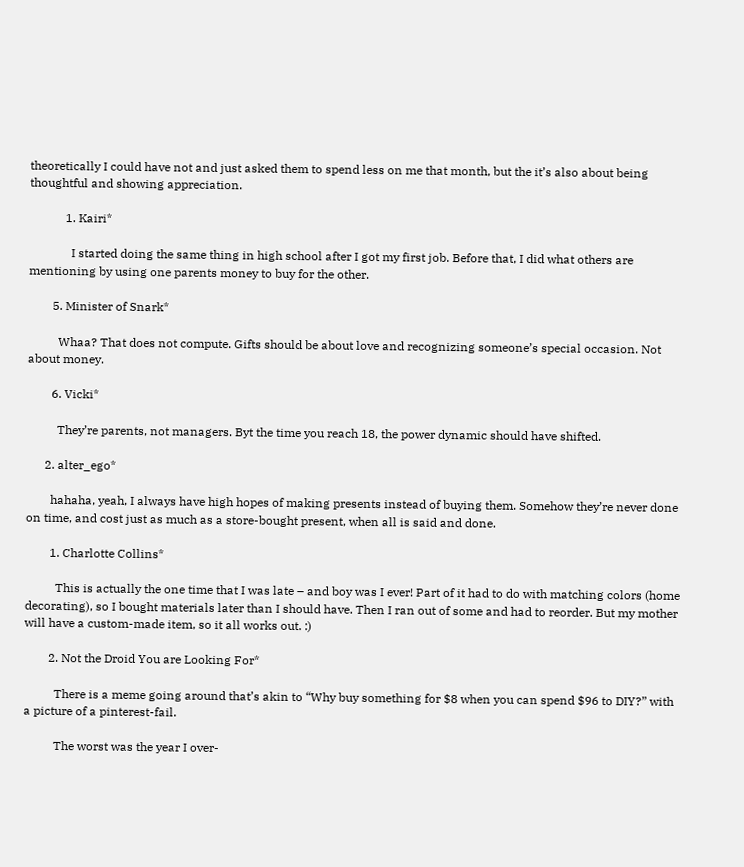theoretically I could have not and just asked them to spend less on me that month, but the it’s also about being thoughtful and showing appreciation.

            1. Kairi*

              I started doing the same thing in high school after I got my first job. Before that, I did what others are mentioning by using one parents money to buy for the other.

        5. Minister of Snark*

          Whaa? That does not compute. Gifts should be about love and recognizing someone’s special occasion. Not about money.

        6. Vicki*

          They’re parents, not managers. Byt the time you reach 18, the power dynamic should have shifted.

      2. alter_ego*

        hahaha, yeah, I always have high hopes of making presents instead of buying them. Somehow they’re never done on time, and cost just as much as a store-bought present, when all is said and done.

        1. Charlotte Collins*

          This is actually the one time that I was late – and boy was I ever! Part of it had to do with matching colors (home decorating), so I bought materials later than I should have. Then I ran out of some and had to reorder. But my mother will have a custom-made item, so it all works out. :)

        2. Not the Droid You are Looking For*

          There is a meme going around that’s akin to “Why buy something for $8 when you can spend $96 to DIY?” with a picture of a pinterest-fail.

          The worst was the year I over-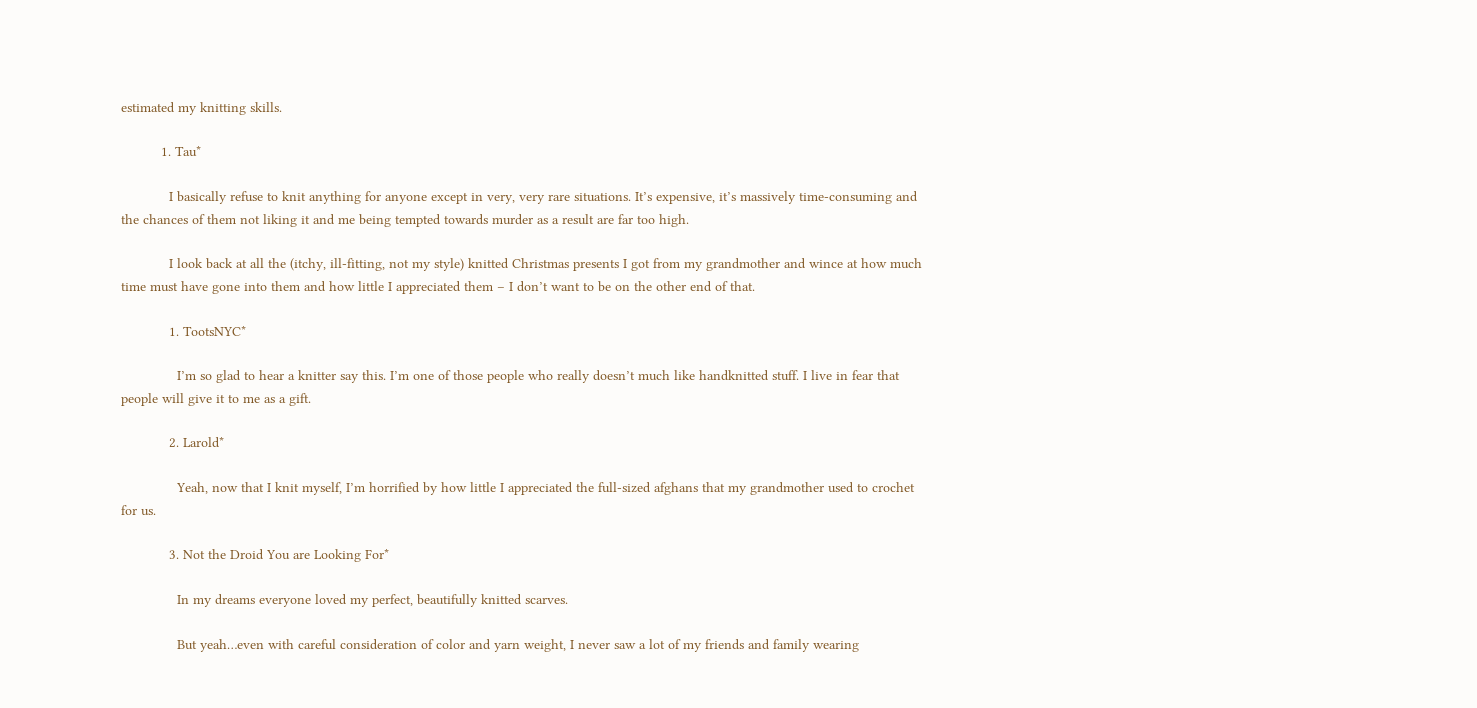estimated my knitting skills.

          1. Tau*

            I basically refuse to knit anything for anyone except in very, very rare situations. It’s expensive, it’s massively time-consuming and the chances of them not liking it and me being tempted towards murder as a result are far too high.

            I look back at all the (itchy, ill-fitting, not my style) knitted Christmas presents I got from my grandmother and wince at how much time must have gone into them and how little I appreciated them – I don’t want to be on the other end of that.

            1. TootsNYC*

              I’m so glad to hear a knitter say this. I’m one of those people who really doesn’t much like handknitted stuff. I live in fear that people will give it to me as a gift.

            2. Larold*

              Yeah, now that I knit myself, I’m horrified by how little I appreciated the full-sized afghans that my grandmother used to crochet for us.

            3. Not the Droid You are Looking For*

              In my dreams everyone loved my perfect, beautifully knitted scarves.

              But yeah…even with careful consideration of color and yarn weight, I never saw a lot of my friends and family wearing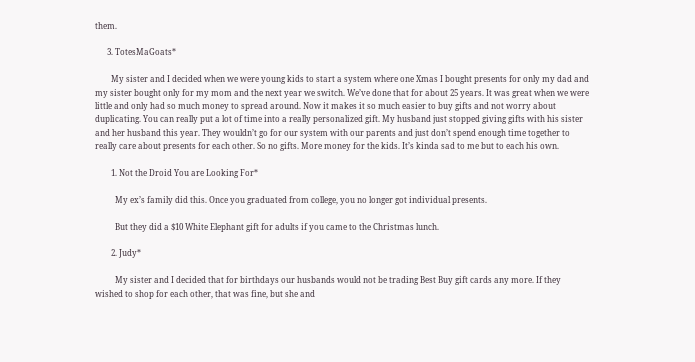them.

      3. TotesMaGoats*

        My sister and I decided when we were young kids to start a system where one Xmas I bought presents for only my dad and my sister bought only for my mom and the next year we switch. We’ve done that for about 25 years. It was great when we were little and only had so much money to spread around. Now it makes it so much easier to buy gifts and not worry about duplicating. You can really put a lot of time into a really personalized gift. My husband just stopped giving gifts with his sister and her husband this year. They wouldn’t go for our system with our parents and just don’t spend enough time together to really care about presents for each other. So no gifts. More money for the kids. It’s kinda sad to me but to each his own.

        1. Not the Droid You are Looking For*

          My ex’s family did this. Once you graduated from college, you no longer got individual presents.

          But they did a $10 White Elephant gift for adults if you came to the Christmas lunch.

        2. Judy*

          My sister and I decided that for birthdays our husbands would not be trading Best Buy gift cards any more. If they wished to shop for each other, that was fine, but she and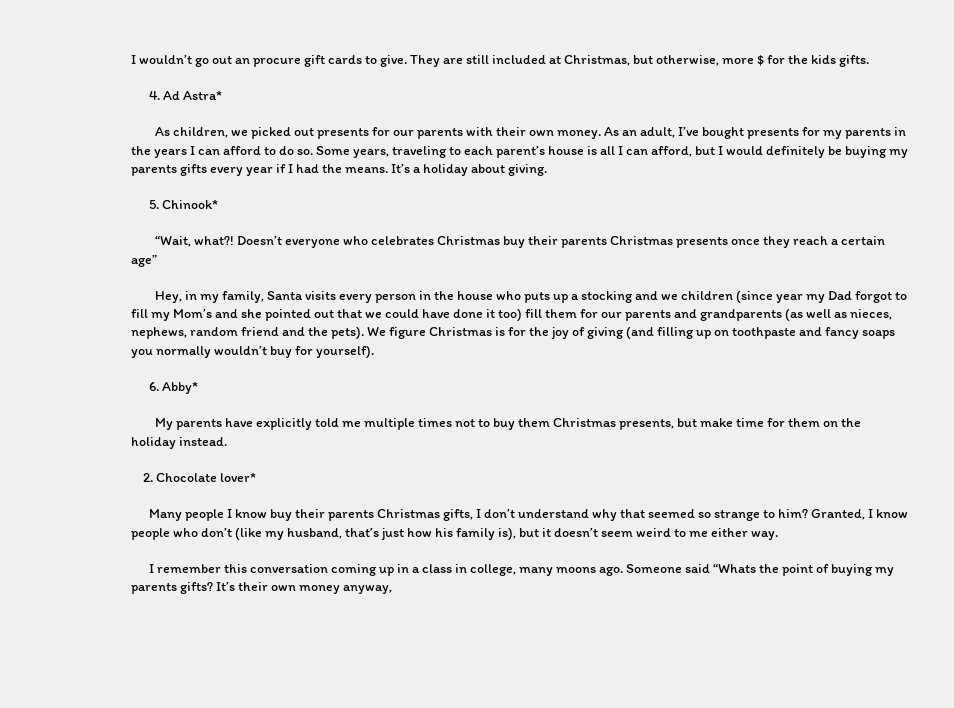I wouldn’t go out an procure gift cards to give. They are still included at Christmas, but otherwise, more $ for the kids gifts.

      4. Ad Astra*

        As children, we picked out presents for our parents with their own money. As an adult, I’ve bought presents for my parents in the years I can afford to do so. Some years, traveling to each parent’s house is all I can afford, but I would definitely be buying my parents gifts every year if I had the means. It’s a holiday about giving.

      5. Chinook*

        “Wait, what?! Doesn’t everyone who celebrates Christmas buy their parents Christmas presents once they reach a certain age”

        Hey, in my family, Santa visits every person in the house who puts up a stocking and we children (since year my Dad forgot to fill my Mom’s and she pointed out that we could have done it too) fill them for our parents and grandparents (as well as nieces, nephews, random friend and the pets). We figure Christmas is for the joy of giving (and filling up on toothpaste and fancy soaps you normally wouldn’t buy for yourself).

      6. Abby*

        My parents have explicitly told me multiple times not to buy them Christmas presents, but make time for them on the holiday instead.

    2. Chocolate lover*

      Many people I know buy their parents Christmas gifts, I don’t understand why that seemed so strange to him? Granted, I know people who don’t (like my husband, that’s just how his family is), but it doesn’t seem weird to me either way.

      I remember this conversation coming up in a class in college, many moons ago. Someone said “Whats the point of buying my parents gifts? It’s their own money anyway,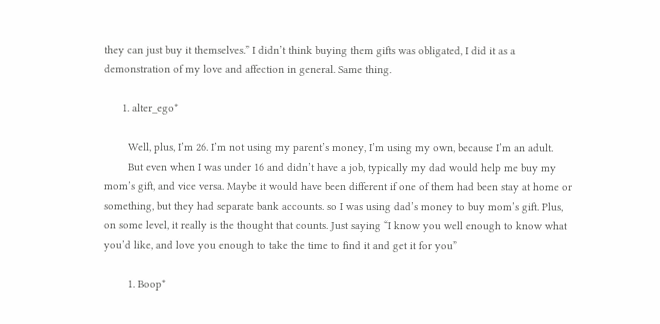they can just buy it themselves.” I didn’t think buying them gifts was obligated, I did it as a demonstration of my love and affection in general. Same thing.

      1. alter_ego*

        Well, plus, I’m 26. I’m not using my parent’s money, I’m using my own, because I’m an adult.
        But even when I was under 16 and didn’t have a job, typically my dad would help me buy my mom’s gift, and vice versa. Maybe it would have been different if one of them had been stay at home or something, but they had separate bank accounts. so I was using dad’s money to buy mom’s gift. Plus, on some level, it really is the thought that counts. Just saying “I know you well enough to know what you’d like, and love you enough to take the time to find it and get it for you”

        1. Boop*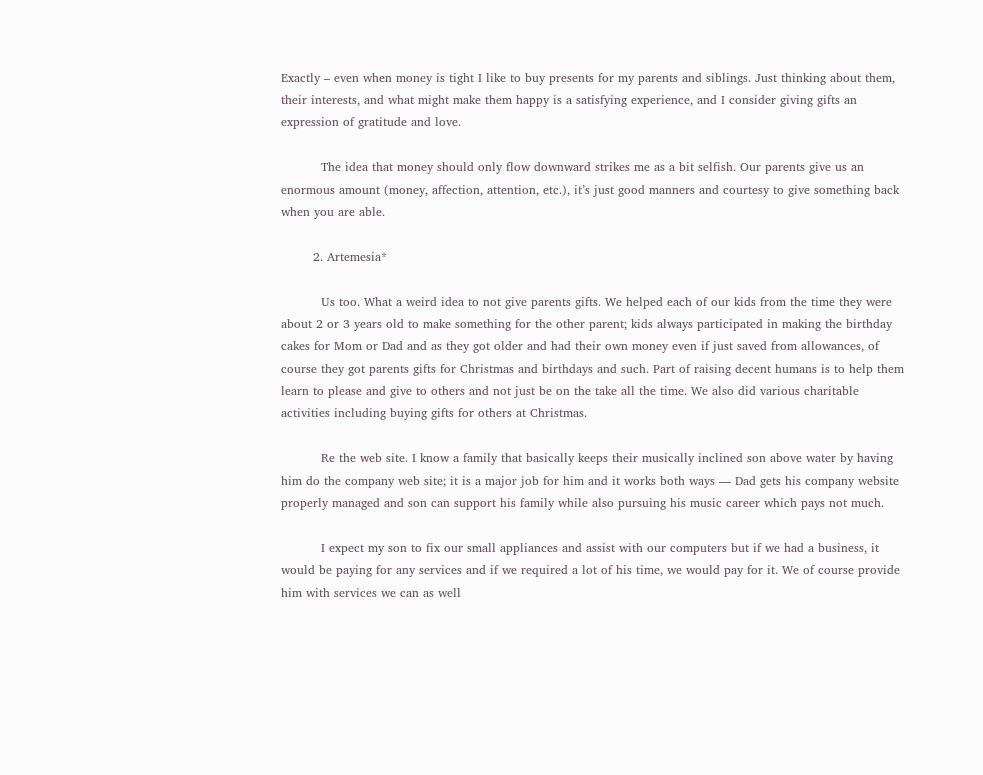Exactly – even when money is tight I like to buy presents for my parents and siblings. Just thinking about them, their interests, and what might make them happy is a satisfying experience, and I consider giving gifts an expression of gratitude and love.

          The idea that money should only flow downward strikes me as a bit selfish. Our parents give us an enormous amount (money, affection, attention, etc.), it’s just good manners and courtesy to give something back when you are able.

        2. Artemesia*

          Us too. What a weird idea to not give parents gifts. We helped each of our kids from the time they were about 2 or 3 years old to make something for the other parent; kids always participated in making the birthday cakes for Mom or Dad and as they got older and had their own money even if just saved from allowances, of course they got parents gifts for Christmas and birthdays and such. Part of raising decent humans is to help them learn to please and give to others and not just be on the take all the time. We also did various charitable activities including buying gifts for others at Christmas.

          Re the web site. I know a family that basically keeps their musically inclined son above water by having him do the company web site; it is a major job for him and it works both ways — Dad gets his company website properly managed and son can support his family while also pursuing his music career which pays not much.

          I expect my son to fix our small appliances and assist with our computers but if we had a business, it would be paying for any services and if we required a lot of his time, we would pay for it. We of course provide him with services we can as well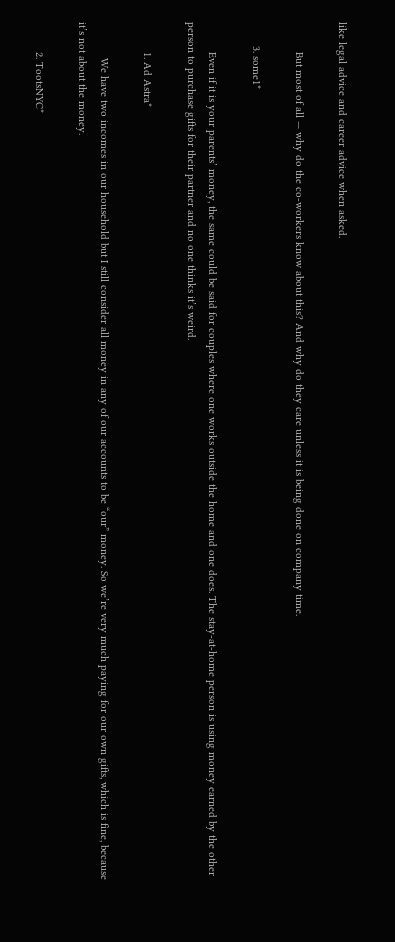like legal advice and career advice when asked.

          But most of all — why do the co-workers know about this? And why do they care unless it is being done on company time.

        3. some1*

          Even if it is your parents’ money, the same could be said for couples where one works outside the home and one does. The stay-at-home person is using money earned by the other person to purchase gifts for their partner and no one thinks it’s weird.

          1. Ad Astra*

            We have two incomes in our household but I still consider all money in any of our accounts to be “our” money. So we’re very much paying for our own gifts, which is fine, because it’s not about the money.

          2. TootsNYC*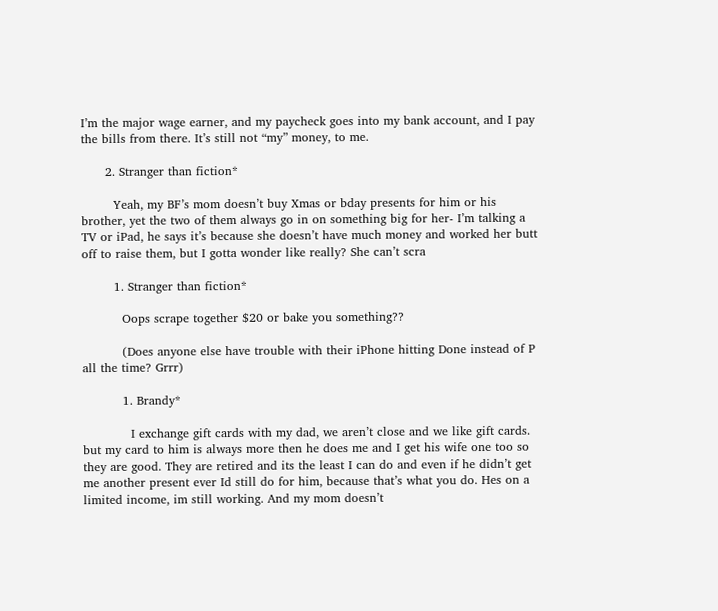I’m the major wage earner, and my paycheck goes into my bank account, and I pay the bills from there. It’s still not “my” money, to me.

      2. Stranger than fiction*

        Yeah, my BF’s mom doesn’t buy Xmas or bday presents for him or his brother, yet the two of them always go in on something big for her- I’m talking a TV or iPad, he says it’s because she doesn’t have much money and worked her butt off to raise them, but I gotta wonder like really? She can’t scra

        1. Stranger than fiction*

          Oops scrape together $20 or bake you something??

          (Does anyone else have trouble with their iPhone hitting Done instead of P all the time? Grrr)

          1. Brandy*

            I exchange gift cards with my dad, we aren’t close and we like gift cards. but my card to him is always more then he does me and I get his wife one too so they are good. They are retired and its the least I can do and even if he didn’t get me another present ever Id still do for him, because that’s what you do. Hes on a limited income, im still working. And my mom doesn’t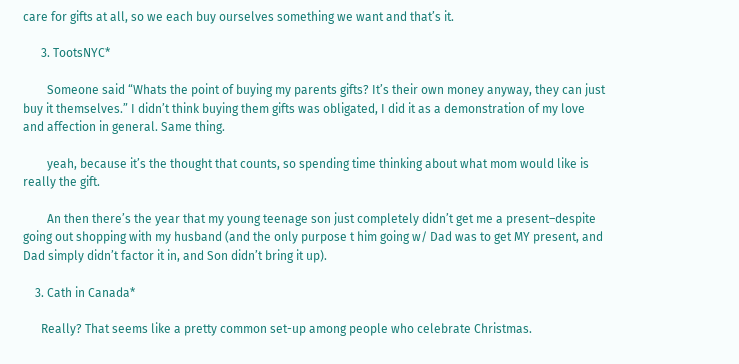care for gifts at all, so we each buy ourselves something we want and that’s it.

      3. TootsNYC*

        Someone said “Whats the point of buying my parents gifts? It’s their own money anyway, they can just buy it themselves.” I didn’t think buying them gifts was obligated, I did it as a demonstration of my love and affection in general. Same thing.

        yeah, because it’s the thought that counts, so spending time thinking about what mom would like is really the gift.

        An then there’s the year that my young teenage son just completely didn’t get me a present–despite going out shopping with my husband (and the only purpose t him going w/ Dad was to get MY present, and Dad simply didn’t factor it in, and Son didn’t bring it up).

    3. Cath in Canada*

      Really? That seems like a pretty common set-up among people who celebrate Christmas.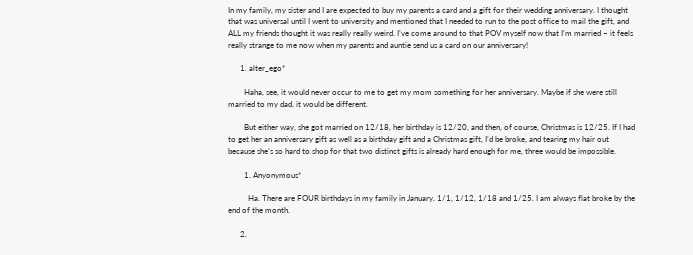In my family, my sister and I are expected to buy my parents a card and a gift for their wedding anniversary. I thought that was universal until I went to university and mentioned that I needed to run to the post office to mail the gift, and ALL my friends thought it was really really weird. I’ve come around to that POV myself now that I’m married – it feels really strange to me now when my parents and auntie send us a card on our anniversary!

      1. alter_ego*

        Haha, see, it would never occur to me to get my mom something for her anniversary. Maybe if she were still married to my dad, it would be different.

        But either way, she got married on 12/18, her birthday is 12/20, and then, of course, Christmas is 12/25. If I had to get her an anniversary gift as well as a birthday gift and a Christmas gift, I’d be broke, and tearing my hair out because she’s so hard to shop for that two distinct gifts is already hard enough for me, three would be impossible.

        1. Anyonymous*

          Ha. There are FOUR birthdays in my family in January. 1/1, 1/12, 1/18 and 1/25. I am always flat broke by the end of the month.

      2.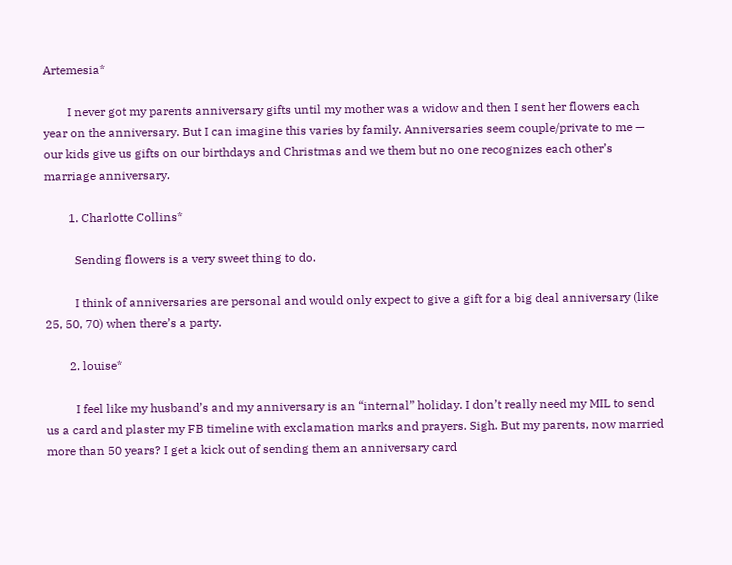Artemesia*

        I never got my parents anniversary gifts until my mother was a widow and then I sent her flowers each year on the anniversary. But I can imagine this varies by family. Anniversaries seem couple/private to me — our kids give us gifts on our birthdays and Christmas and we them but no one recognizes each other’s marriage anniversary.

        1. Charlotte Collins*

          Sending flowers is a very sweet thing to do.

          I think of anniversaries are personal and would only expect to give a gift for a big deal anniversary (like 25, 50, 70) when there’s a party.

        2. louise*

          I feel like my husband’s and my anniversary is an “internal” holiday. I don’t really need my MIL to send us a card and plaster my FB timeline with exclamation marks and prayers. Sigh. But my parents, now married more than 50 years? I get a kick out of sending them an anniversary card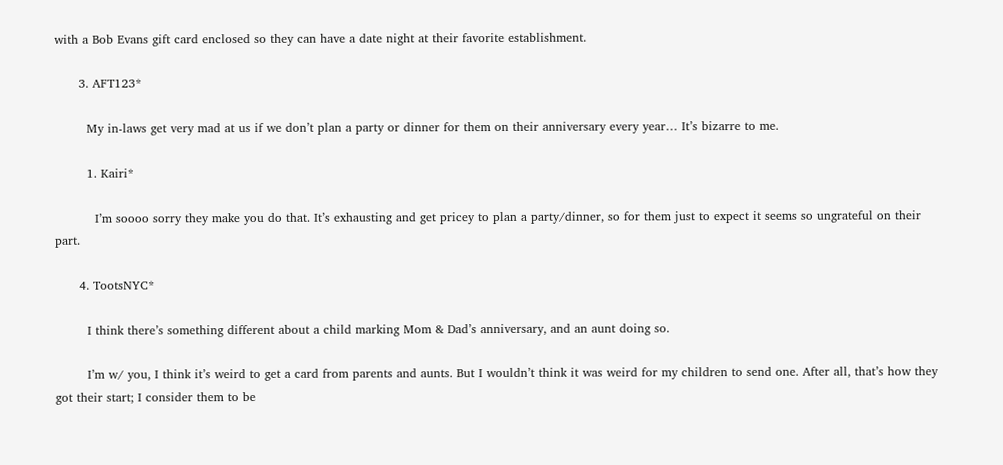with a Bob Evans gift card enclosed so they can have a date night at their favorite establishment.

      3. AFT123*

        My in-laws get very mad at us if we don’t plan a party or dinner for them on their anniversary every year… It’s bizarre to me.

        1. Kairi*

          I’m soooo sorry they make you do that. It’s exhausting and get pricey to plan a party/dinner, so for them just to expect it seems so ungrateful on their part.

      4. TootsNYC*

        I think there’s something different about a child marking Mom & Dad’s anniversary, and an aunt doing so.

        I’m w/ you, I think it’s weird to get a card from parents and aunts. But I wouldn’t think it was weird for my children to send one. After all, that’s how they got their start; I consider them to be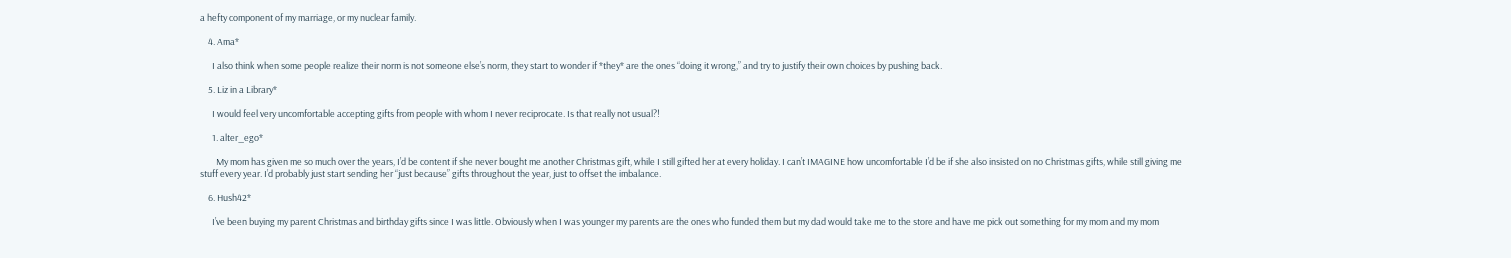a hefty component of my marriage, or my nuclear family.

    4. Ama*

      I also think when some people realize their norm is not someone else’s norm, they start to wonder if *they* are the ones “doing it wrong,” and try to justify their own choices by pushing back.

    5. Liz in a Library*

      I would feel very uncomfortable accepting gifts from people with whom I never reciprocate. Is that really not usual?!

      1. alter_ego*

        My mom has given me so much over the years, I’d be content if she never bought me another Christmas gift, while I still gifted her at every holiday. I can’t IMAGINE how uncomfortable I’d be if she also insisted on no Christmas gifts, while still giving me stuff every year. I’d probably just start sending her “just because” gifts throughout the year, just to offset the imbalance.

    6. Hush42*

      I’ve been buying my parent Christmas and birthday gifts since I was little. Obviously when I was younger my parents are the ones who funded them but my dad would take me to the store and have me pick out something for my mom and my mom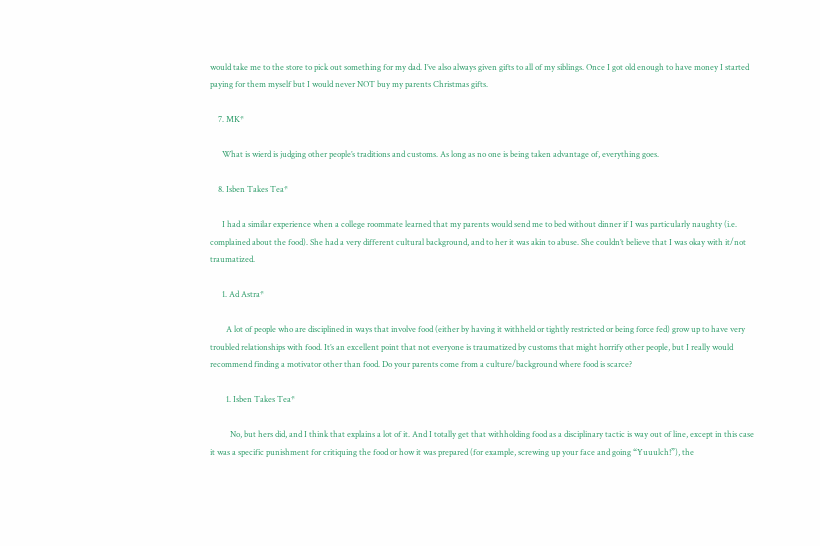would take me to the store to pick out something for my dad. I’ve also always given gifts to all of my siblings. Once I got old enough to have money I started paying for them myself but I would never NOT buy my parents Christmas gifts.

    7. MK*

      What is wierd is judging other people’s traditions and customs. As long as no one is being taken advantage of, everything goes.

    8. Isben Takes Tea*

      I had a similar experience when a college roommate learned that my parents would send me to bed without dinner if I was particularly naughty (i.e. complained about the food). She had a very different cultural background, and to her it was akin to abuse. She couldn’t believe that I was okay with it/not traumatized.

      1. Ad Astra*

        A lot of people who are disciplined in ways that involve food (either by having it withheld or tightly restricted or being force fed) grow up to have very troubled relationships with food. It’s an excellent point that not everyone is traumatized by customs that might horrify other people, but I really would recommend finding a motivator other than food. Do your parents come from a culture/background where food is scarce?

        1. Isben Takes Tea*

          No, but hers did, and I think that explains a lot of it. And I totally get that withholding food as a disciplinary tactic is way out of line, except in this case it was a specific punishment for critiquing the food or how it was prepared (for example, screwing up your face and going “Yuuulch!”), the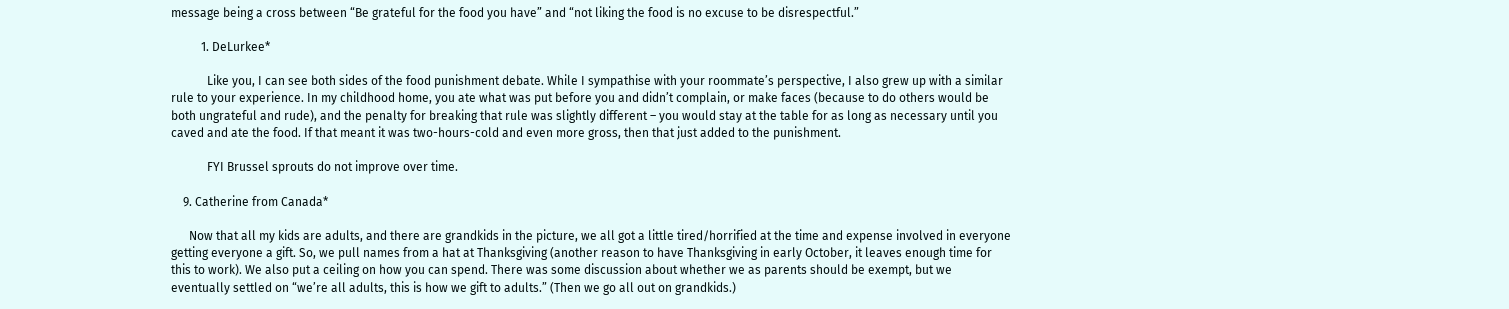message being a cross between “Be grateful for the food you have” and “not liking the food is no excuse to be disrespectful.”

          1. DeLurkee*

            Like you, I can see both sides of the food punishment debate. While I sympathise with your roommate’s perspective, I also grew up with a similar rule to your experience. In my childhood home, you ate what was put before you and didn’t complain, or make faces (because to do others would be both ungrateful and rude), and the penalty for breaking that rule was slightly different – you would stay at the table for as long as necessary until you caved and ate the food. If that meant it was two-hours-cold and even more gross, then that just added to the punishment.

            FYI Brussel sprouts do not improve over time.

    9. Catherine from Canada*

      Now that all my kids are adults, and there are grandkids in the picture, we all got a little tired/horrified at the time and expense involved in everyone getting everyone a gift. So, we pull names from a hat at Thanksgiving (another reason to have Thanksgiving in early October, it leaves enough time for this to work). We also put a ceiling on how you can spend. There was some discussion about whether we as parents should be exempt, but we eventually settled on “we’re all adults, this is how we gift to adults.” (Then we go all out on grandkids.)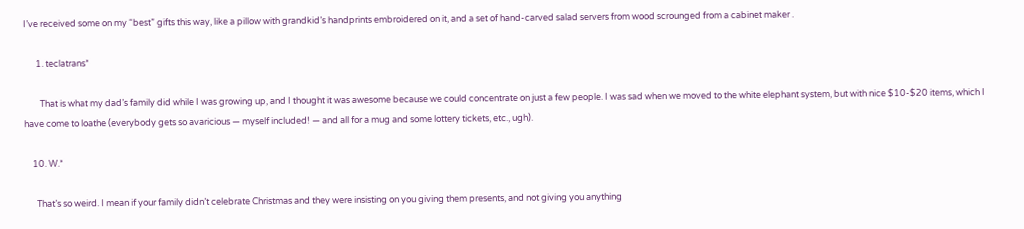I’ve received some on my “best” gifts this way, like a pillow with grandkid’s handprints embroidered on it, and a set of hand-carved salad servers from wood scrounged from a cabinet maker .

      1. teclatrans*

        That is what my dad’s family did while I was growing up, and I thought it was awesome because we could concentrate on just a few people. I was sad when we moved to the white elephant system, but with nice $10-$20 items, which I have come to loathe (everybody gets so avaricious — myself included! — and all for a mug and some lottery tickets, etc., ugh).

    10. W.*

      That’s so weird. I mean if your family didn’t celebrate Christmas and they were insisting on you giving them presents, and not giving you anything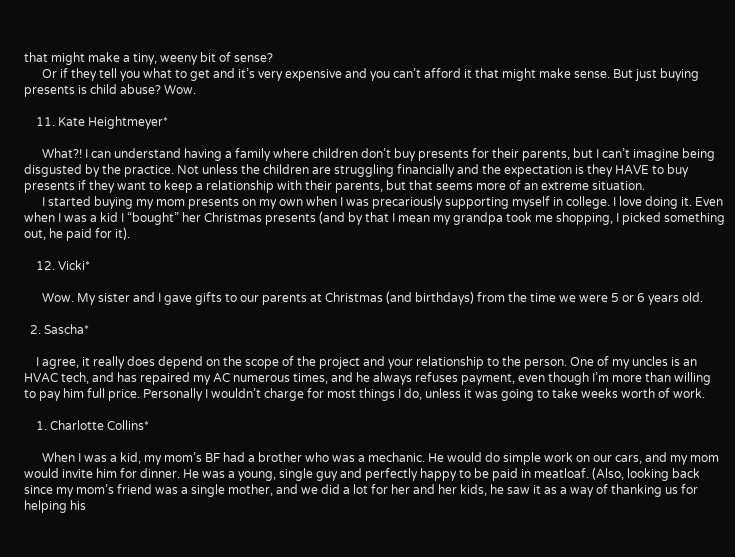that might make a tiny, weeny bit of sense?
      Or if they tell you what to get and it’s very expensive and you can’t afford it that might make sense. But just buying presents is child abuse? Wow.

    11. Kate Heightmeyer*

      What?! I can understand having a family where children don’t buy presents for their parents, but I can’t imagine being disgusted by the practice. Not unless the children are struggling financially and the expectation is they HAVE to buy presents if they want to keep a relationship with their parents, but that seems more of an extreme situation.
      I started buying my mom presents on my own when I was precariously supporting myself in college. I love doing it. Even when I was a kid I “bought” her Christmas presents (and by that I mean my grandpa took me shopping, I picked something out, he paid for it).

    12. Vicki*

      Wow. My sister and I gave gifts to our parents at Christmas (and birthdays) from the time we were 5 or 6 years old.

  2. Sascha*

    I agree, it really does depend on the scope of the project and your relationship to the person. One of my uncles is an HVAC tech, and has repaired my AC numerous times, and he always refuses payment, even though I’m more than willing to pay him full price. Personally I wouldn’t charge for most things I do, unless it was going to take weeks worth of work.

    1. Charlotte Collins*

      When I was a kid, my mom’s BF had a brother who was a mechanic. He would do simple work on our cars, and my mom would invite him for dinner. He was a young, single guy and perfectly happy to be paid in meatloaf. (Also, looking back since my mom’s friend was a single mother, and we did a lot for her and her kids, he saw it as a way of thanking us for helping his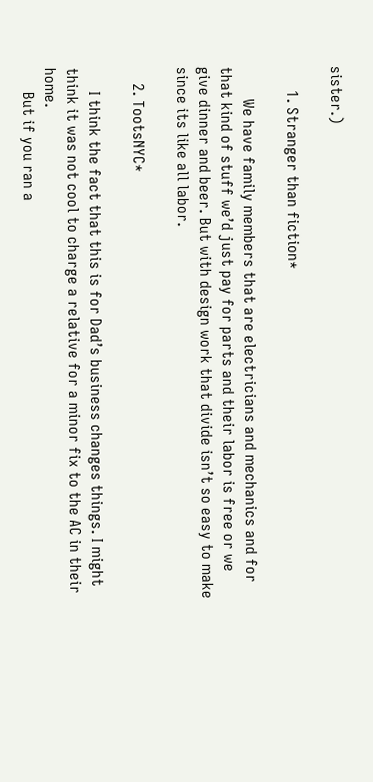sister.)

      1. Stranger than fiction*

        We have family members that are electricians and mechanics and for that kind of stuff we’d just pay for parts and their labor is free or we give dinner and beer. But with design work that divide isn’t so easy to make since its like all labor.

    2. TootsNYC*

      I think the fact that this is for Dad’s business changes things. I might think it was not cool to charge a relative for a minor fix to the AC in their home.
      But if you ran a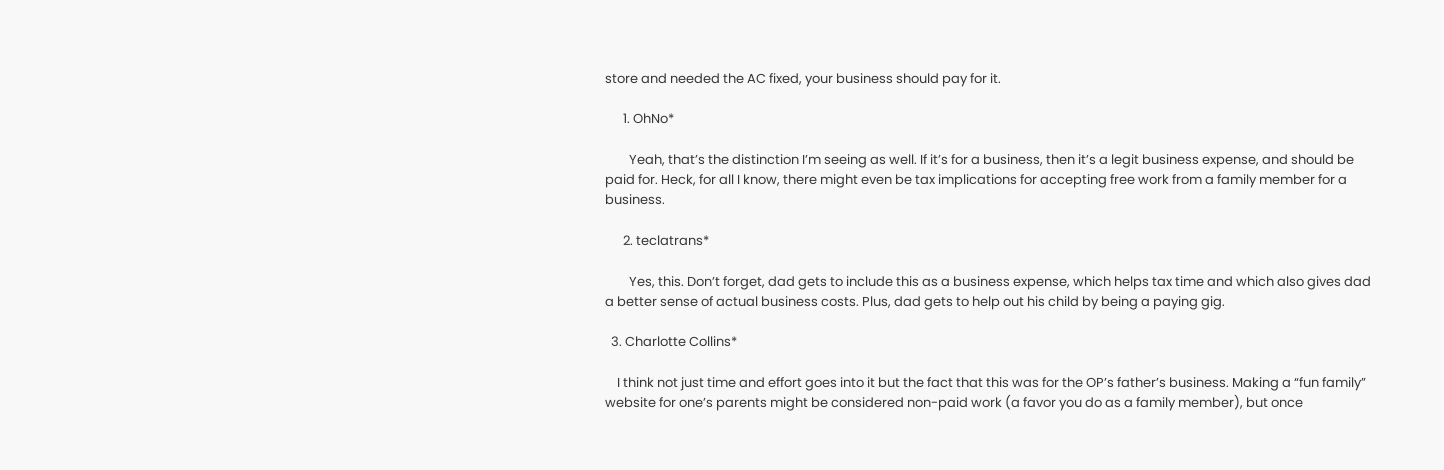store and needed the AC fixed, your business should pay for it.

      1. OhNo*

        Yeah, that’s the distinction I’m seeing as well. If it’s for a business, then it’s a legit business expense, and should be paid for. Heck, for all I know, there might even be tax implications for accepting free work from a family member for a business.

      2. teclatrans*

        Yes, this. Don’t forget, dad gets to include this as a business expense, which helps tax time and which also gives dad a better sense of actual business costs. Plus, dad gets to help out his child by being a paying gig.

  3. Charlotte Collins*

    I think not just time and effort goes into it but the fact that this was for the OP’s father’s business. Making a “fun family” website for one’s parents might be considered non-paid work (a favor you do as a family member), but once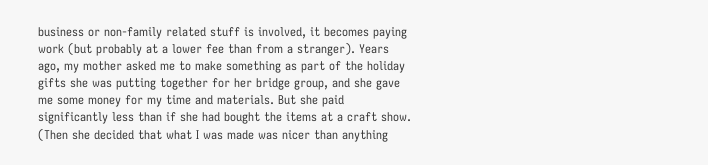business or non-family related stuff is involved, it becomes paying work (but probably at a lower fee than from a stranger). Years ago, my mother asked me to make something as part of the holiday gifts she was putting together for her bridge group, and she gave me some money for my time and materials. But she paid significantly less than if she had bought the items at a craft show. (Then she decided that what I was made was nicer than anything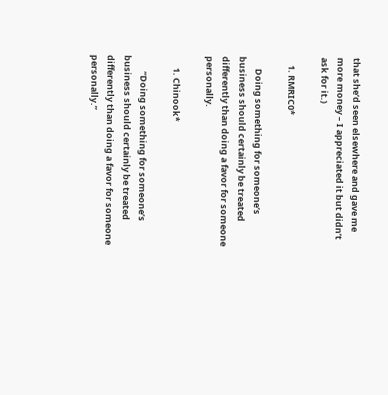that she’d seen elsewhere and gave me more money – I appreciated it but didn’t ask for it.)

    1. RMRIC0*

      Doing something for someone’s business should certainly be treated differently than doing a favor for someone personally.

      1. Chinook*

        “Doing something for someone’s business should certainly be treated differently than doing a favor for someone personally.”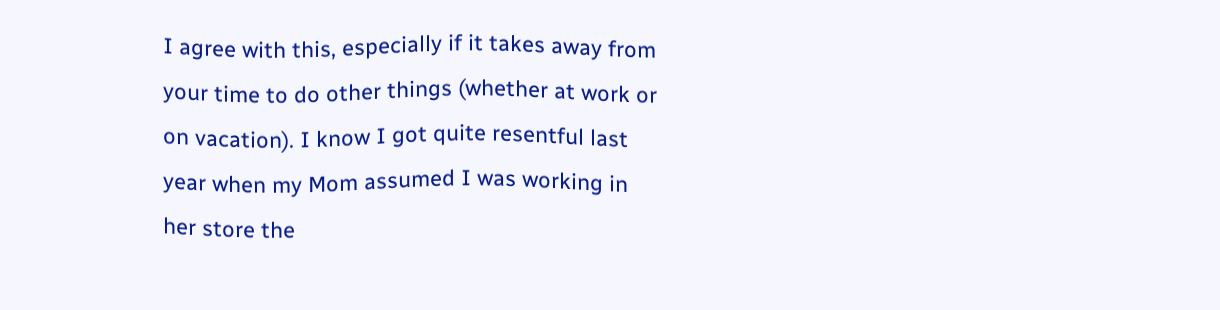I agree with this, especially if it takes away from your time to do other things (whether at work or on vacation). I know I got quite resentful last year when my Mom assumed I was working in her store the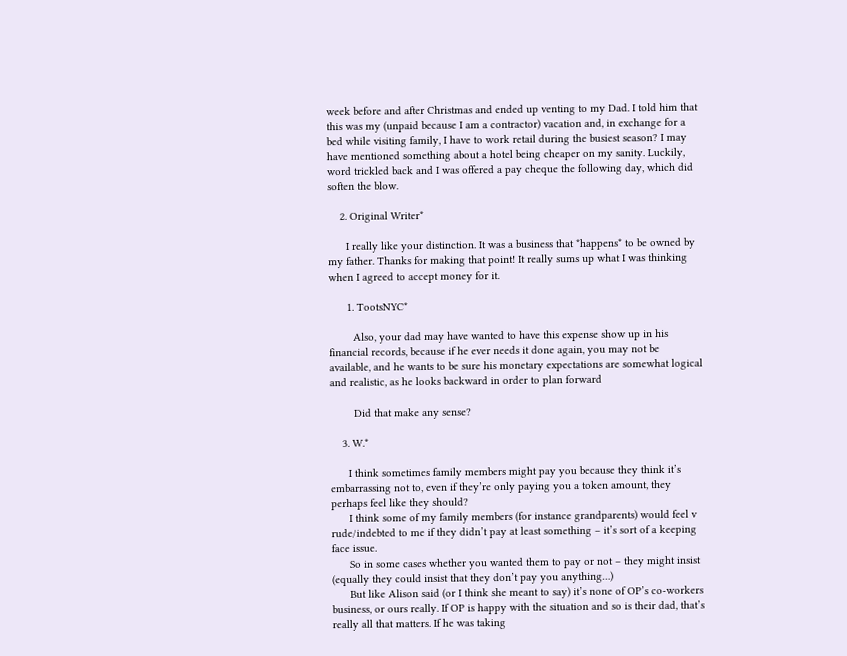week before and after Christmas and ended up venting to my Dad. I told him that this was my (unpaid because I am a contractor) vacation and, in exchange for a bed while visiting family, I have to work retail during the busiest season? I may have mentioned something about a hotel being cheaper on my sanity. Luckily, word trickled back and I was offered a pay cheque the following day, which did soften the blow.

    2. Original Writer*

      I really like your distinction. It was a business that *happens* to be owned by my father. Thanks for making that point! It really sums up what I was thinking when I agreed to accept money for it.

      1. TootsNYC*

        Also, your dad may have wanted to have this expense show up in his financial records, because if he ever needs it done again, you may not be available, and he wants to be sure his monetary expectations are somewhat logical and realistic, as he looks backward in order to plan forward

        Did that make any sense?

    3. W.*

      I think sometimes family members might pay you because they think it’s embarrassing not to, even if they’re only paying you a token amount, they perhaps feel like they should?
      I think some of my family members (for instance grandparents) would feel v rude/indebted to me if they didn’t pay at least something – it’s sort of a keeping face issue.
      So in some cases whether you wanted them to pay or not – they might insist (equally they could insist that they don’t pay you anything…)
      But like Alison said (or I think she meant to say) it’s none of OP’s co-workers business, or ours really. If OP is happy with the situation and so is their dad, that’s really all that matters. If he was taking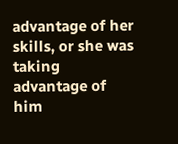advantage of her skills, or she was taking advantage of him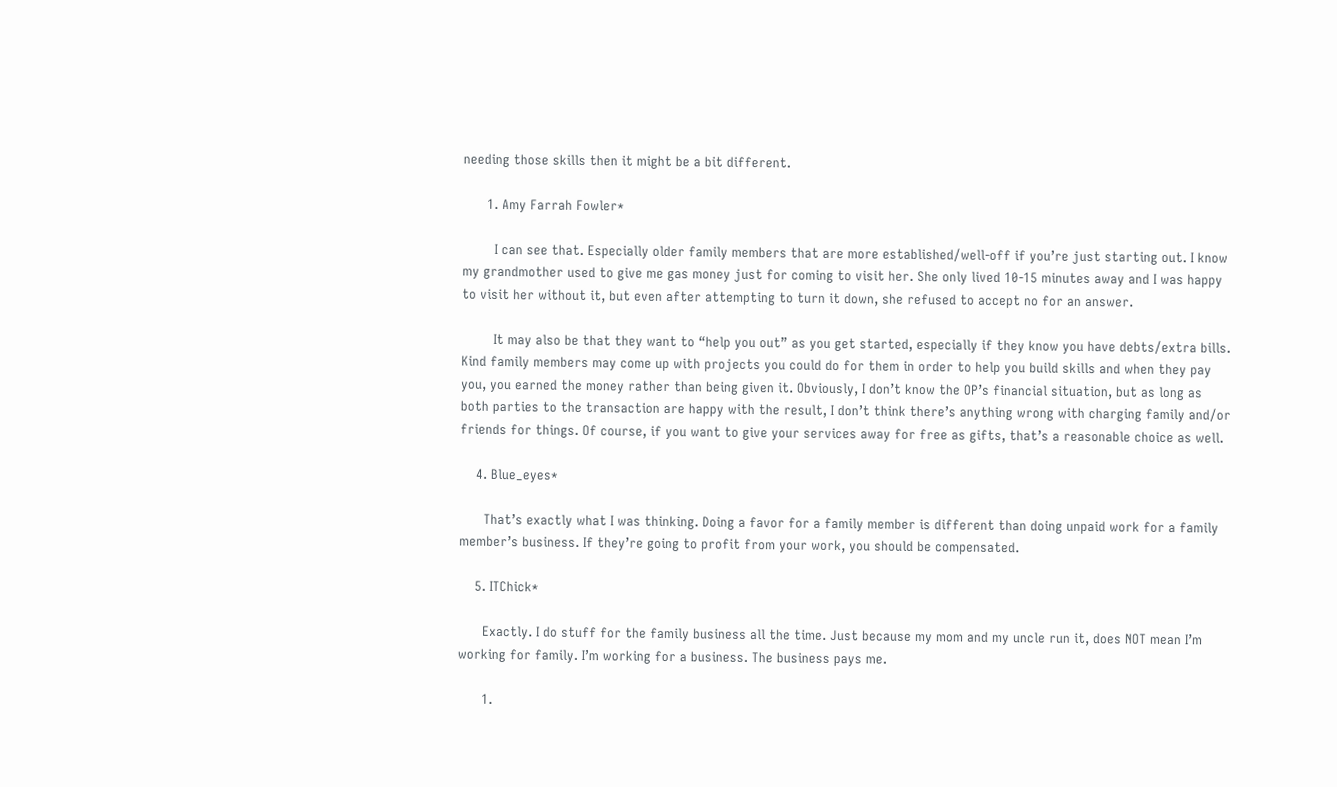needing those skills then it might be a bit different.

      1. Amy Farrah Fowler*

        I can see that. Especially older family members that are more established/well-off if you’re just starting out. I know my grandmother used to give me gas money just for coming to visit her. She only lived 10-15 minutes away and I was happy to visit her without it, but even after attempting to turn it down, she refused to accept no for an answer.

        It may also be that they want to “help you out” as you get started, especially if they know you have debts/extra bills. Kind family members may come up with projects you could do for them in order to help you build skills and when they pay you, you earned the money rather than being given it. Obviously, I don’t know the OP’s financial situation, but as long as both parties to the transaction are happy with the result, I don’t think there’s anything wrong with charging family and/or friends for things. Of course, if you want to give your services away for free as gifts, that’s a reasonable choice as well.

    4. Blue_eyes*

      That’s exactly what I was thinking. Doing a favor for a family member is different than doing unpaid work for a family member’s business. If they’re going to profit from your work, you should be compensated.

    5. ITChick*

      Exactly. I do stuff for the family business all the time. Just because my mom and my uncle run it, does NOT mean I’m working for family. I’m working for a business. The business pays me.

      1.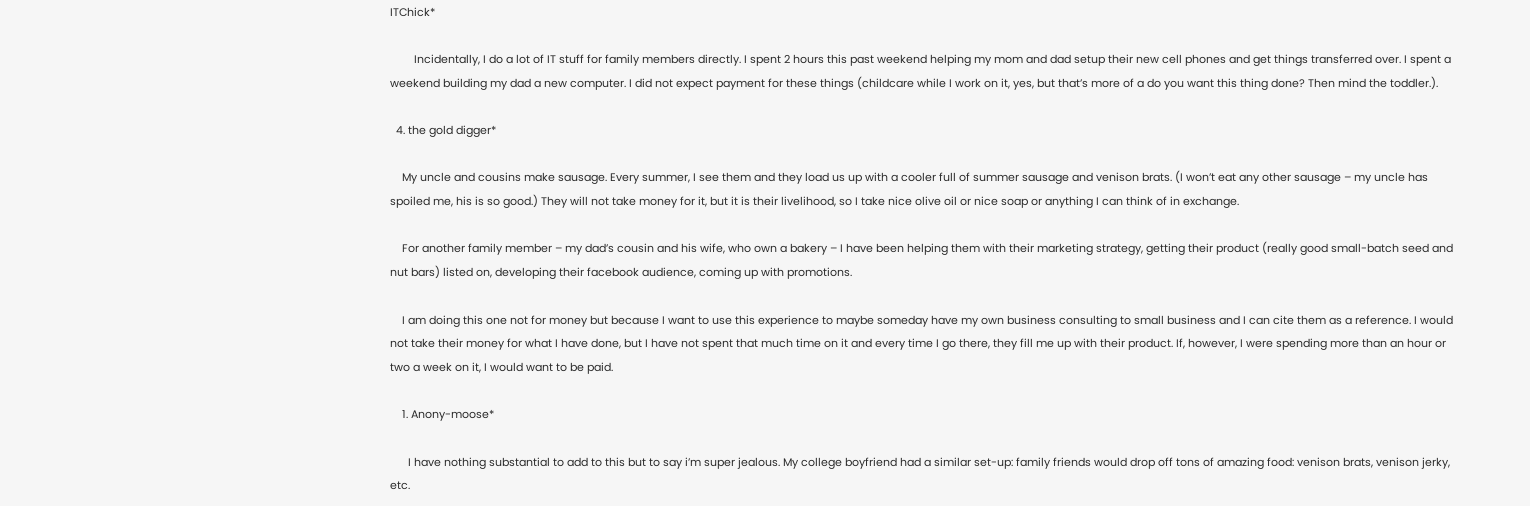ITChick*

        Incidentally, I do a lot of IT stuff for family members directly. I spent 2 hours this past weekend helping my mom and dad setup their new cell phones and get things transferred over. I spent a weekend building my dad a new computer. I did not expect payment for these things (childcare while I work on it, yes, but that’s more of a do you want this thing done? Then mind the toddler.).

  4. the gold digger*

    My uncle and cousins make sausage. Every summer, I see them and they load us up with a cooler full of summer sausage and venison brats. (I won’t eat any other sausage – my uncle has spoiled me, his is so good.) They will not take money for it, but it is their livelihood, so I take nice olive oil or nice soap or anything I can think of in exchange.

    For another family member – my dad’s cousin and his wife, who own a bakery – I have been helping them with their marketing strategy, getting their product (really good small-batch seed and nut bars) listed on, developing their facebook audience, coming up with promotions.

    I am doing this one not for money but because I want to use this experience to maybe someday have my own business consulting to small business and I can cite them as a reference. I would not take their money for what I have done, but I have not spent that much time on it and every time I go there, they fill me up with their product. If, however, I were spending more than an hour or two a week on it, I would want to be paid.

    1. Anony-moose*

      I have nothing substantial to add to this but to say i’m super jealous. My college boyfriend had a similar set-up: family friends would drop off tons of amazing food: venison brats, venison jerky, etc.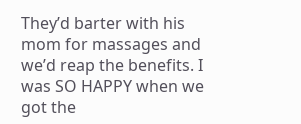They’d barter with his mom for massages and we’d reap the benefits. I was SO HAPPY when we got the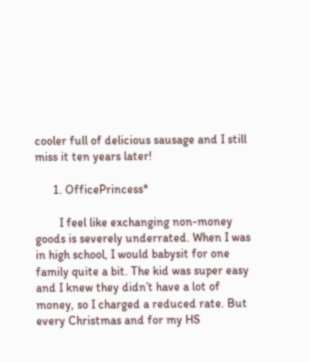cooler full of delicious sausage and I still miss it ten years later!

      1. OfficePrincess*

        I feel like exchanging non-money goods is severely underrated. When I was in high school, I would babysit for one family quite a bit. The kid was super easy and I knew they didn’t have a lot of money, so I charged a reduced rate. But every Christmas and for my HS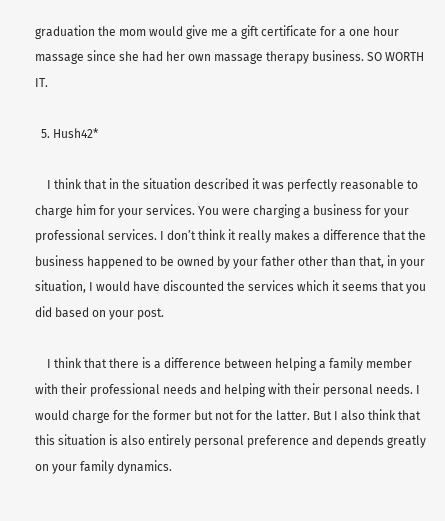graduation the mom would give me a gift certificate for a one hour massage since she had her own massage therapy business. SO WORTH IT.

  5. Hush42*

    I think that in the situation described it was perfectly reasonable to charge him for your services. You were charging a business for your professional services. I don’t think it really makes a difference that the business happened to be owned by your father other than that, in your situation, I would have discounted the services which it seems that you did based on your post.

    I think that there is a difference between helping a family member with their professional needs and helping with their personal needs. I would charge for the former but not for the latter. But I also think that this situation is also entirely personal preference and depends greatly on your family dynamics.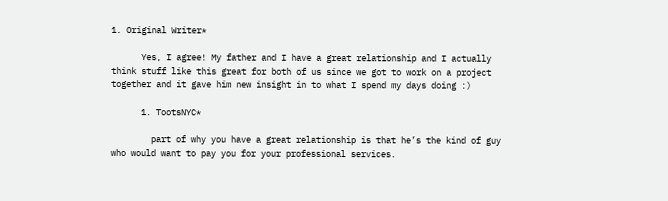1. Original Writer*

      Yes, I agree! My father and I have a great relationship and I actually think stuff like this great for both of us since we got to work on a project together and it gave him new insight in to what I spend my days doing :)

      1. TootsNYC*

        part of why you have a great relationship is that he’s the kind of guy who would want to pay you for your professional services.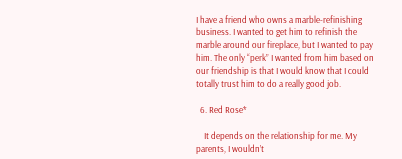I have a friend who owns a marble-refinishing business. I wanted to get him to refinish the marble around our fireplace, but I wanted to pay him. The only “perk” I wanted from him based on our friendship is that I would know that I could totally trust him to do a really good job.

  6. Red Rose*

    It depends on the relationship for me. My parents, I wouldn’t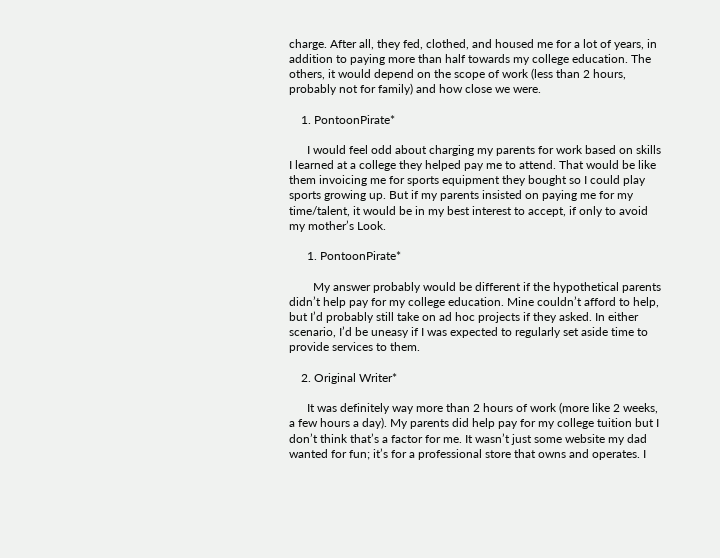charge. After all, they fed, clothed, and housed me for a lot of years, in addition to paying more than half towards my college education. The others, it would depend on the scope of work (less than 2 hours, probably not for family) and how close we were.

    1. PontoonPirate*

      I would feel odd about charging my parents for work based on skills I learned at a college they helped pay me to attend. That would be like them invoicing me for sports equipment they bought so I could play sports growing up. But if my parents insisted on paying me for my time/talent, it would be in my best interest to accept, if only to avoid my mother’s Look.

      1. PontoonPirate*

        My answer probably would be different if the hypothetical parents didn’t help pay for my college education. Mine couldn’t afford to help, but I’d probably still take on ad hoc projects if they asked. In either scenario, I’d be uneasy if I was expected to regularly set aside time to provide services to them.

    2. Original Writer*

      It was definitely way more than 2 hours of work (more like 2 weeks, a few hours a day). My parents did help pay for my college tuition but I don’t think that’s a factor for me. It wasn’t just some website my dad wanted for fun; it’s for a professional store that owns and operates. I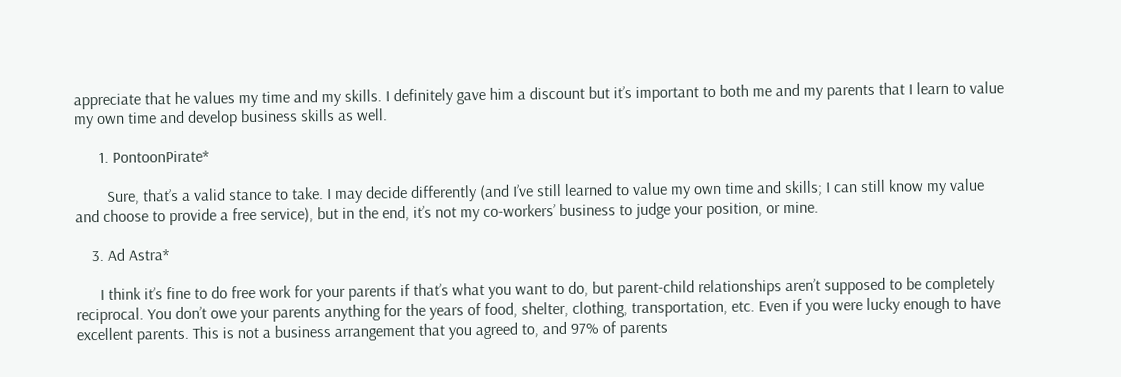appreciate that he values my time and my skills. I definitely gave him a discount but it’s important to both me and my parents that I learn to value my own time and develop business skills as well.

      1. PontoonPirate*

        Sure, that’s a valid stance to take. I may decide differently (and I’ve still learned to value my own time and skills; I can still know my value and choose to provide a free service), but in the end, it’s not my co-workers’ business to judge your position, or mine.

    3. Ad Astra*

      I think it’s fine to do free work for your parents if that’s what you want to do, but parent-child relationships aren’t supposed to be completely reciprocal. You don’t owe your parents anything for the years of food, shelter, clothing, transportation, etc. Even if you were lucky enough to have excellent parents. This is not a business arrangement that you agreed to, and 97% of parents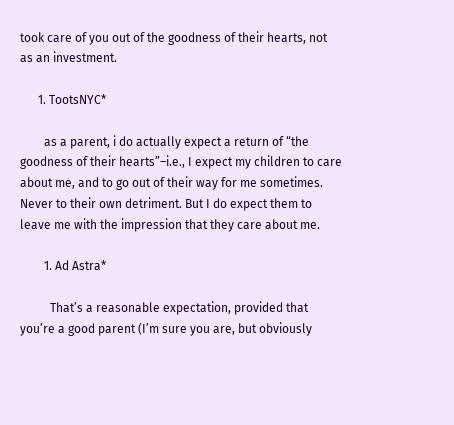took care of you out of the goodness of their hearts, not as an investment.

      1. TootsNYC*

        as a parent, i do actually expect a return of “the goodness of their hearts”–i.e., I expect my children to care about me, and to go out of their way for me sometimes. Never to their own detriment. But I do expect them to leave me with the impression that they care about me.

        1. Ad Astra*

          That’s a reasonable expectation, provided that you’re a good parent (I’m sure you are, but obviously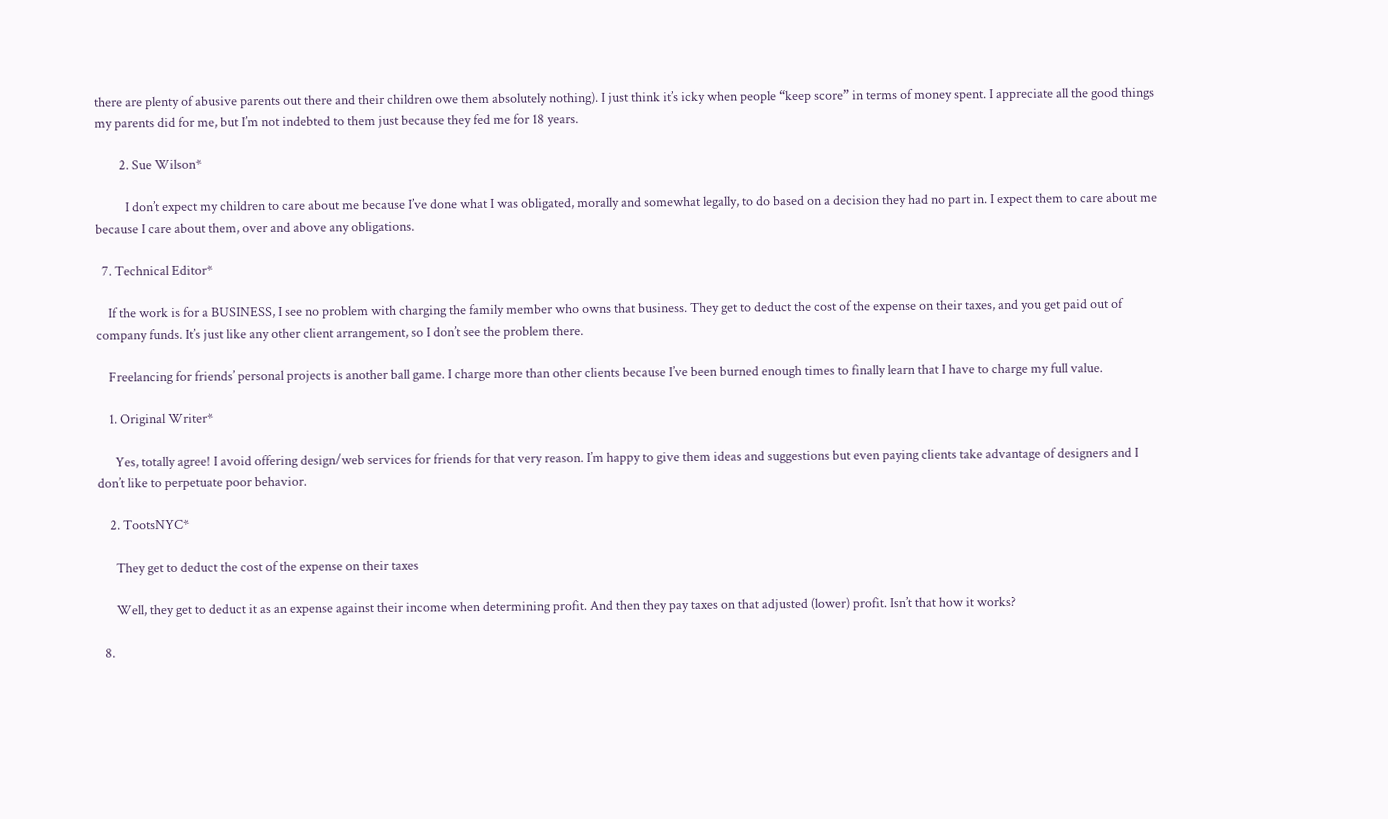there are plenty of abusive parents out there and their children owe them absolutely nothing). I just think it’s icky when people “keep score” in terms of money spent. I appreciate all the good things my parents did for me, but I’m not indebted to them just because they fed me for 18 years.

        2. Sue Wilson*

          I don’t expect my children to care about me because I’ve done what I was obligated, morally and somewhat legally, to do based on a decision they had no part in. I expect them to care about me because I care about them, over and above any obligations.

  7. Technical Editor*

    If the work is for a BUSINESS, I see no problem with charging the family member who owns that business. They get to deduct the cost of the expense on their taxes, and you get paid out of company funds. It’s just like any other client arrangement, so I don’t see the problem there.

    Freelancing for friends’ personal projects is another ball game. I charge more than other clients because I’ve been burned enough times to finally learn that I have to charge my full value.

    1. Original Writer*

      Yes, totally agree! I avoid offering design/web services for friends for that very reason. I’m happy to give them ideas and suggestions but even paying clients take advantage of designers and I don’t like to perpetuate poor behavior.

    2. TootsNYC*

      They get to deduct the cost of the expense on their taxes

      Well, they get to deduct it as an expense against their income when determining profit. And then they pay taxes on that adjusted (lower) profit. Isn’t that how it works?

  8.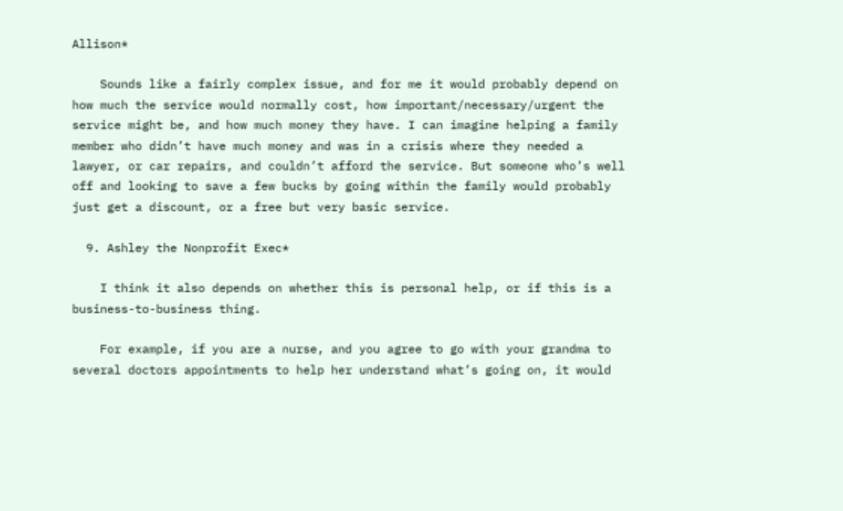Allison*

    Sounds like a fairly complex issue, and for me it would probably depend on how much the service would normally cost, how important/necessary/urgent the service might be, and how much money they have. I can imagine helping a family member who didn’t have much money and was in a crisis where they needed a lawyer, or car repairs, and couldn’t afford the service. But someone who’s well off and looking to save a few bucks by going within the family would probably just get a discount, or a free but very basic service.

  9. Ashley the Nonprofit Exec*

    I think it also depends on whether this is personal help, or if this is a business-to-business thing.

    For example, if you are a nurse, and you agree to go with your grandma to several doctors appointments to help her understand what’s going on, it would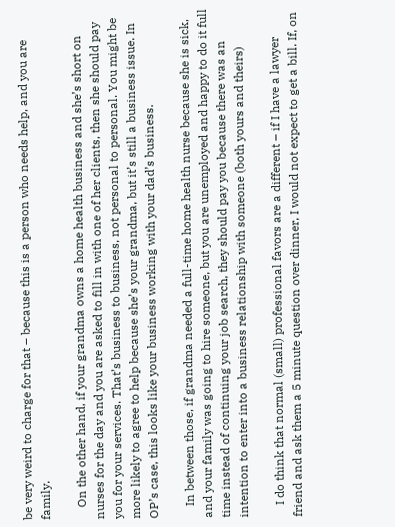be very weird to charge for that – because this is a person who needs help, and you are family.

    On the other hand, if your grandma owns a home health business and she’s short on nurses for the day and you are asked to fill in with one of her clients, then she should pay you for your services. That’s business to business, not personal to personal. You might be more likely to agree to help because she’s your grandma, but it’s still a business issue. In OP’s case, this looks like your business working with your dad’s business.

    In between those, if grandma needed a full-time home health nurse because she is sick, and your family was going to hire someone, but you are unemployed and happy to do it full time instead of continuing your job search, they should pay you because there was an intention to enter into a business relationship with someone (both yours and theirs)

    I do think that normal (small) professional favors are a different – if I have a lawyer friend and ask them a 5 minute question over dinner, I would not expect to get a bill. If, on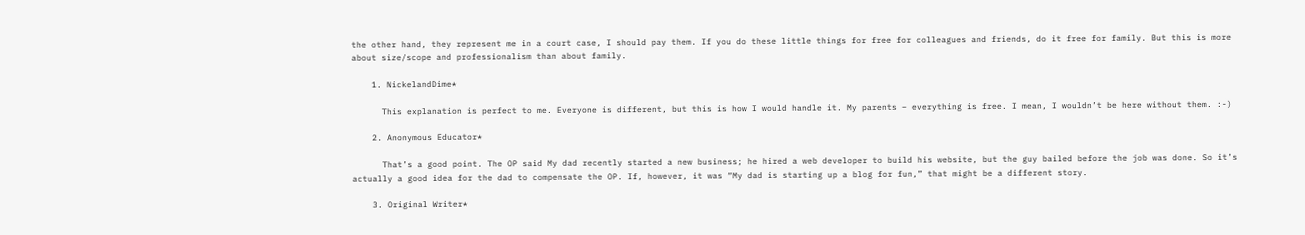the other hand, they represent me in a court case, I should pay them. If you do these little things for free for colleagues and friends, do it free for family. But this is more about size/scope and professionalism than about family.

    1. NickelandDime*

      This explanation is perfect to me. Everyone is different, but this is how I would handle it. My parents – everything is free. I mean, I wouldn’t be here without them. :-)

    2. Anonymous Educator*

      That’s a good point. The OP said My dad recently started a new business; he hired a web developer to build his website, but the guy bailed before the job was done. So it’s actually a good idea for the dad to compensate the OP. If, however, it was “My dad is starting up a blog for fun,” that might be a different story.

    3. Original Writer*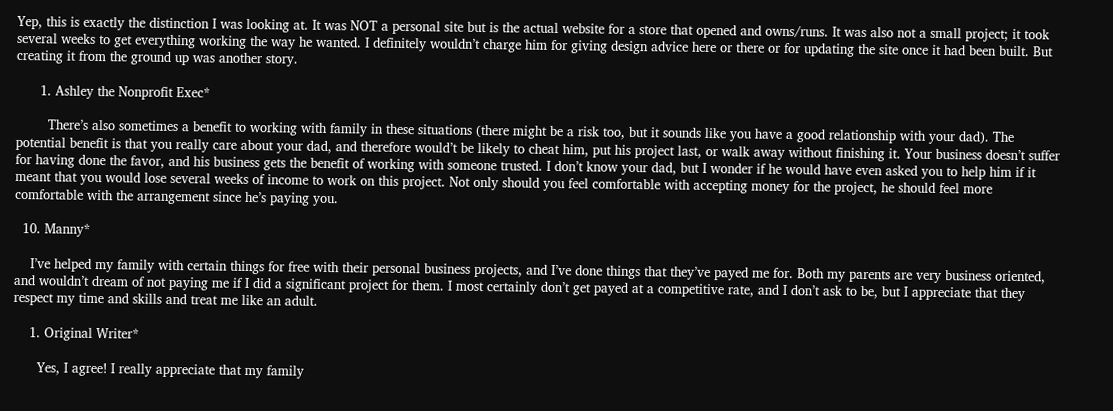Yep, this is exactly the distinction I was looking at. It was NOT a personal site but is the actual website for a store that opened and owns/runs. It was also not a small project; it took several weeks to get everything working the way he wanted. I definitely wouldn’t charge him for giving design advice here or there or for updating the site once it had been built. But creating it from the ground up was another story.

      1. Ashley the Nonprofit Exec*

        There’s also sometimes a benefit to working with family in these situations (there might be a risk too, but it sounds like you have a good relationship with your dad). The potential benefit is that you really care about your dad, and therefore would’t be likely to cheat him, put his project last, or walk away without finishing it. Your business doesn’t suffer for having done the favor, and his business gets the benefit of working with someone trusted. I don’t know your dad, but I wonder if he would have even asked you to help him if it meant that you would lose several weeks of income to work on this project. Not only should you feel comfortable with accepting money for the project, he should feel more comfortable with the arrangement since he’s paying you.

  10. Manny*

    I’ve helped my family with certain things for free with their personal business projects, and I’ve done things that they’ve payed me for. Both my parents are very business oriented, and wouldn’t dream of not paying me if I did a significant project for them. I most certainly don’t get payed at a competitive rate, and I don’t ask to be, but I appreciate that they respect my time and skills and treat me like an adult.

    1. Original Writer*

      Yes, I agree! I really appreciate that my family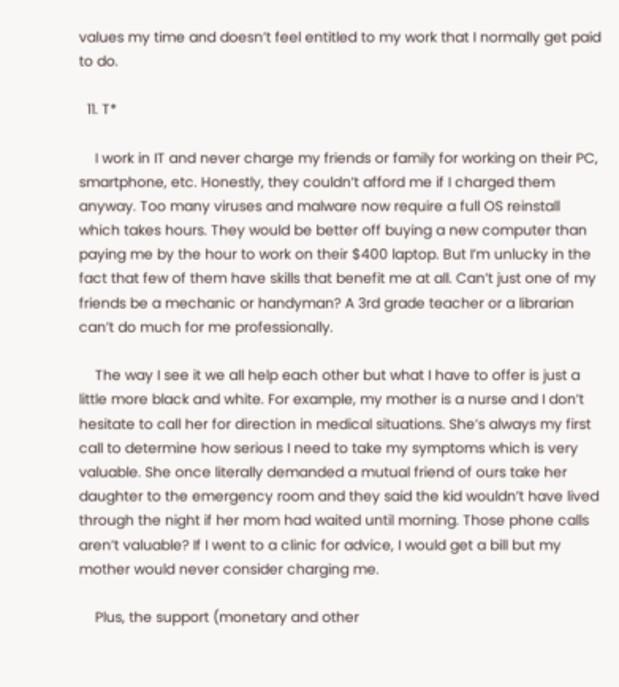values my time and doesn’t feel entitled to my work that I normally get paid to do.

  11. T*

    I work in IT and never charge my friends or family for working on their PC, smartphone, etc. Honestly, they couldn’t afford me if I charged them anyway. Too many viruses and malware now require a full OS reinstall which takes hours. They would be better off buying a new computer than paying me by the hour to work on their $400 laptop. But I’m unlucky in the fact that few of them have skills that benefit me at all. Can’t just one of my friends be a mechanic or handyman? A 3rd grade teacher or a librarian can’t do much for me professionally.

    The way I see it we all help each other but what I have to offer is just a little more black and white. For example, my mother is a nurse and I don’t hesitate to call her for direction in medical situations. She’s always my first call to determine how serious I need to take my symptoms which is very valuable. She once literally demanded a mutual friend of ours take her daughter to the emergency room and they said the kid wouldn’t have lived through the night if her mom had waited until morning. Those phone calls aren’t valuable? If I went to a clinic for advice, I would get a bill but my mother would never consider charging me.

    Plus, the support (monetary and other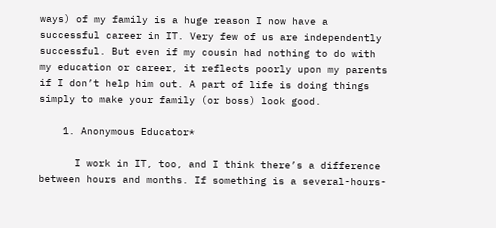ways) of my family is a huge reason I now have a successful career in IT. Very few of us are independently successful. But even if my cousin had nothing to do with my education or career, it reflects poorly upon my parents if I don’t help him out. A part of life is doing things simply to make your family (or boss) look good.

    1. Anonymous Educator*

      I work in IT, too, and I think there’s a difference between hours and months. If something is a several-hours-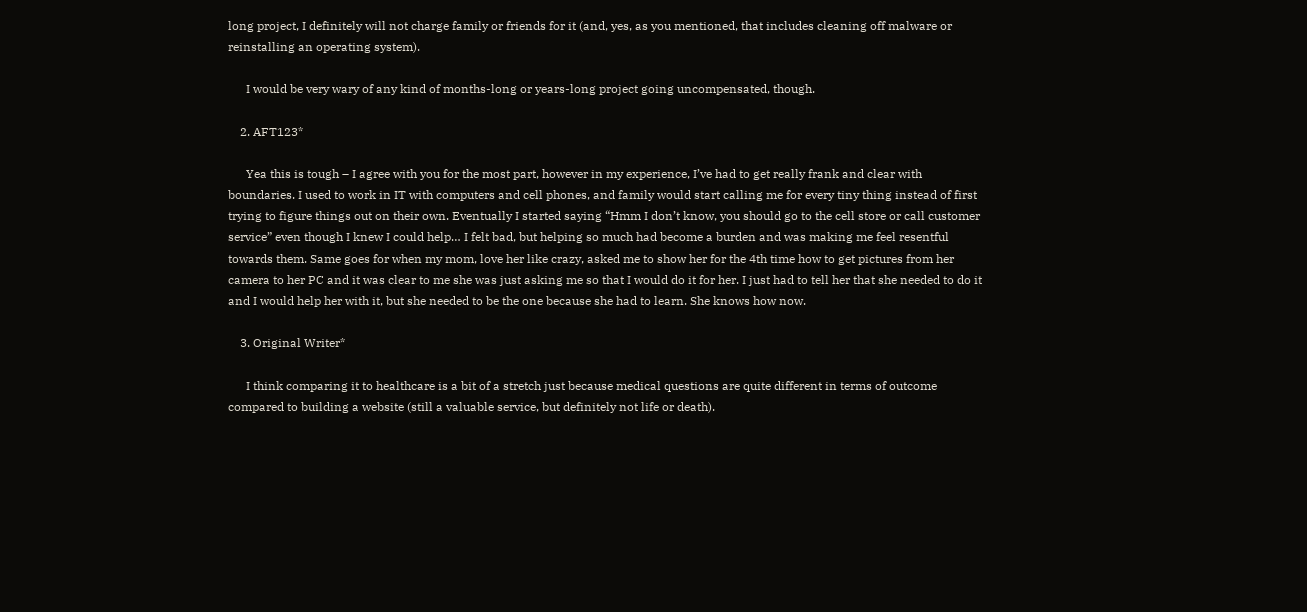long project, I definitely will not charge family or friends for it (and, yes, as you mentioned, that includes cleaning off malware or reinstalling an operating system).

      I would be very wary of any kind of months-long or years-long project going uncompensated, though.

    2. AFT123*

      Yea this is tough – I agree with you for the most part, however in my experience, I’ve had to get really frank and clear with boundaries. I used to work in IT with computers and cell phones, and family would start calling me for every tiny thing instead of first trying to figure things out on their own. Eventually I started saying “Hmm I don’t know, you should go to the cell store or call customer service” even though I knew I could help… I felt bad, but helping so much had become a burden and was making me feel resentful towards them. Same goes for when my mom, love her like crazy, asked me to show her for the 4th time how to get pictures from her camera to her PC and it was clear to me she was just asking me so that I would do it for her. I just had to tell her that she needed to do it and I would help her with it, but she needed to be the one because she had to learn. She knows how now.

    3. Original Writer*

      I think comparing it to healthcare is a bit of a stretch just because medical questions are quite different in terms of outcome compared to building a website (still a valuable service, but definitely not life or death).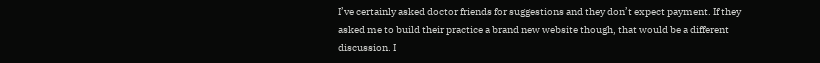I’ve certainly asked doctor friends for suggestions and they don’t expect payment. If they asked me to build their practice a brand new website though, that would be a different discussion. I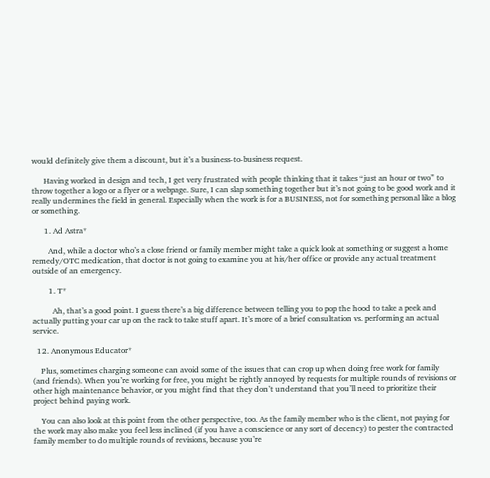would definitely give them a discount, but it’s a business-to-business request.

      Having worked in design and tech, I get very frustrated with people thinking that it takes “just an hour or two” to throw together a logo or a flyer or a webpage. Sure, I can slap something together but it’s not going to be good work and it really undermines the field in general. Especially when the work is for a BUSINESS, not for something personal like a blog or something.

      1. Ad Astra*

        And, while a doctor who’s a close friend or family member might take a quick look at something or suggest a home remedy/OTC medication, that doctor is not going to examine you at his/her office or provide any actual treatment outside of an emergency.

        1. T*

          Ah, that’s a good point. I guess there’s a big difference between telling you to pop the hood to take a peek and actually putting your car up on the rack to take stuff apart. It’s more of a brief consultation vs. performing an actual service.

  12. Anonymous Educator*

    Plus, sometimes charging someone can avoid some of the issues that can crop up when doing free work for family (and friends). When you’re working for free, you might be rightly annoyed by requests for multiple rounds of revisions or other high maintenance behavior, or you might find that they don’t understand that you’ll need to prioritize their project behind paying work.

    You can also look at this point from the other perspective, too. As the family member who is the client, not paying for the work may also make you feel less inclined (if you have a conscience or any sort of decency) to pester the contracted family member to do multiple rounds of revisions, because you’re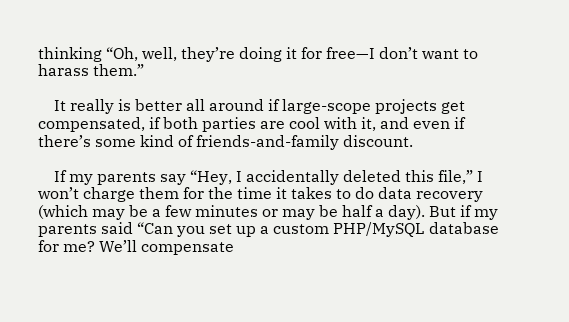thinking “Oh, well, they’re doing it for free—I don’t want to harass them.”

    It really is better all around if large-scope projects get compensated, if both parties are cool with it, and even if there’s some kind of friends-and-family discount.

    If my parents say “Hey, I accidentally deleted this file,” I won’t charge them for the time it takes to do data recovery (which may be a few minutes or may be half a day). But if my parents said “Can you set up a custom PHP/MySQL database for me? We’ll compensate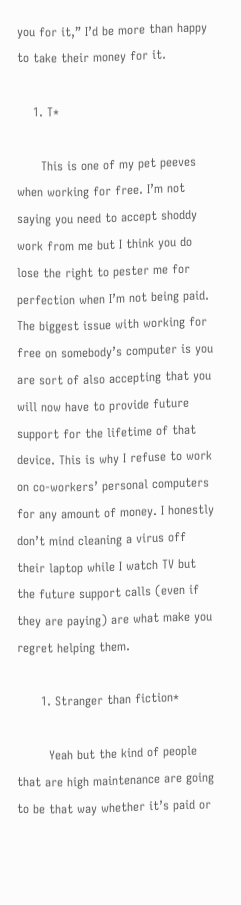you for it,” I’d be more than happy to take their money for it.

    1. T*

      This is one of my pet peeves when working for free. I’m not saying you need to accept shoddy work from me but I think you do lose the right to pester me for perfection when I’m not being paid. The biggest issue with working for free on somebody’s computer is you are sort of also accepting that you will now have to provide future support for the lifetime of that device. This is why I refuse to work on co-workers’ personal computers for any amount of money. I honestly don’t mind cleaning a virus off their laptop while I watch TV but the future support calls (even if they are paying) are what make you regret helping them.

      1. Stranger than fiction*

        Yeah but the kind of people that are high maintenance are going to be that way whether it’s paid or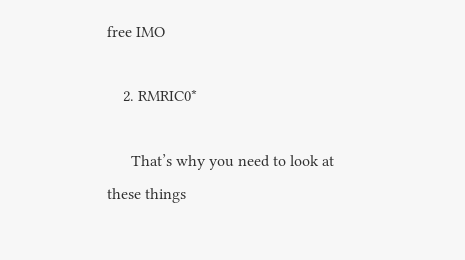free IMO

    2. RMRIC0*

      That’s why you need to look at these things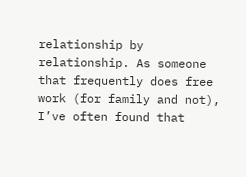relationship by relationship. As someone that frequently does free work (for family and not), I’ve often found that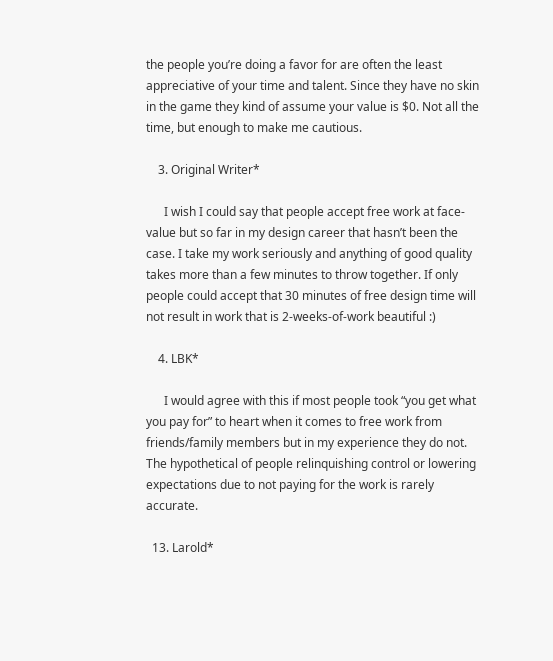the people you’re doing a favor for are often the least appreciative of your time and talent. Since they have no skin in the game they kind of assume your value is $0. Not all the time, but enough to make me cautious.

    3. Original Writer*

      I wish I could say that people accept free work at face-value but so far in my design career that hasn’t been the case. I take my work seriously and anything of good quality takes more than a few minutes to throw together. If only people could accept that 30 minutes of free design time will not result in work that is 2-weeks-of-work beautiful :)

    4. LBK*

      I would agree with this if most people took “you get what you pay for” to heart when it comes to free work from friends/family members but in my experience they do not. The hypothetical of people relinquishing control or lowering expectations due to not paying for the work is rarely accurate.

  13. Larold*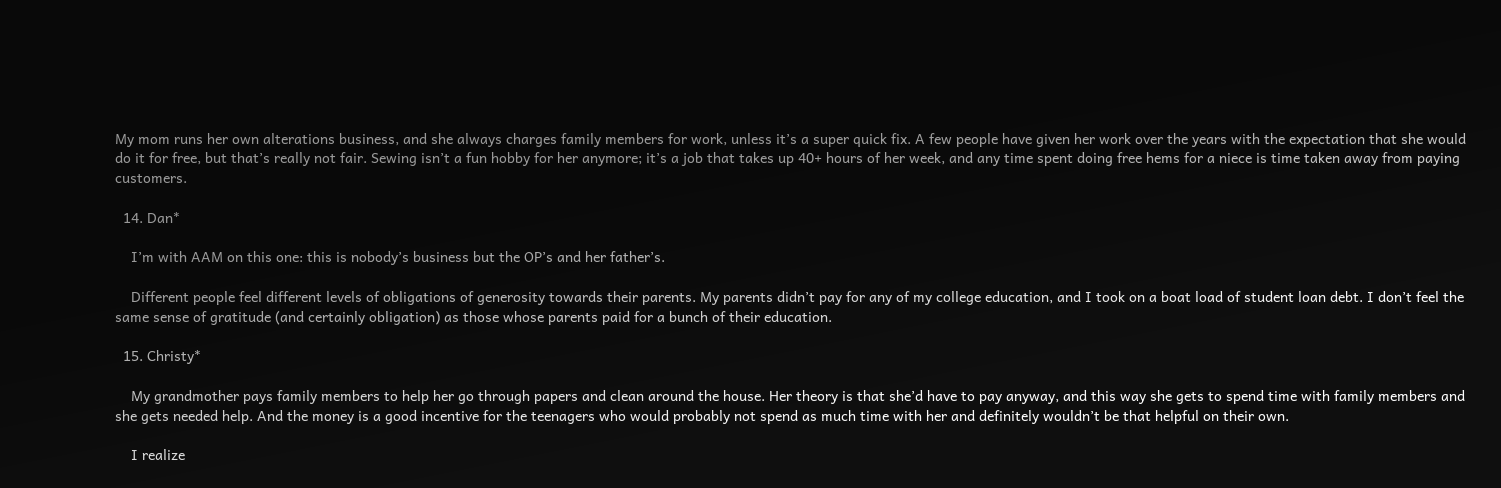My mom runs her own alterations business, and she always charges family members for work, unless it’s a super quick fix. A few people have given her work over the years with the expectation that she would do it for free, but that’s really not fair. Sewing isn’t a fun hobby for her anymore; it’s a job that takes up 40+ hours of her week, and any time spent doing free hems for a niece is time taken away from paying customers.

  14. Dan*

    I’m with AAM on this one: this is nobody’s business but the OP’s and her father’s.

    Different people feel different levels of obligations of generosity towards their parents. My parents didn’t pay for any of my college education, and I took on a boat load of student loan debt. I don’t feel the same sense of gratitude (and certainly obligation) as those whose parents paid for a bunch of their education.

  15. Christy*

    My grandmother pays family members to help her go through papers and clean around the house. Her theory is that she’d have to pay anyway, and this way she gets to spend time with family members and she gets needed help. And the money is a good incentive for the teenagers who would probably not spend as much time with her and definitely wouldn’t be that helpful on their own.

    I realize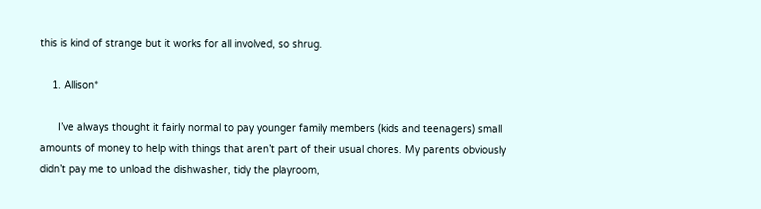this is kind of strange but it works for all involved, so shrug.

    1. Allison*

      I’ve always thought it fairly normal to pay younger family members (kids and teenagers) small amounts of money to help with things that aren’t part of their usual chores. My parents obviously didn’t pay me to unload the dishwasher, tidy the playroom,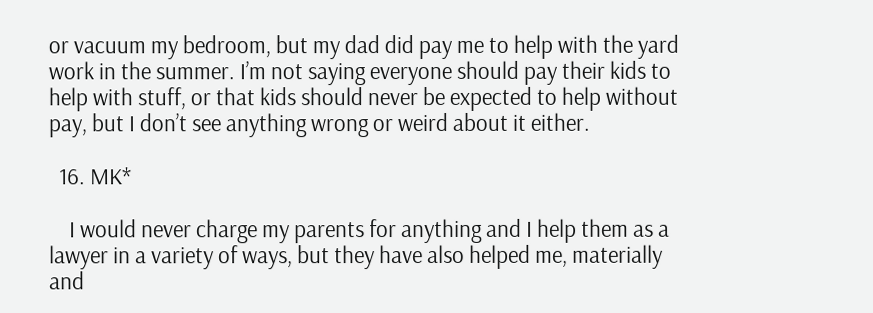or vacuum my bedroom, but my dad did pay me to help with the yard work in the summer. I’m not saying everyone should pay their kids to help with stuff, or that kids should never be expected to help without pay, but I don’t see anything wrong or weird about it either.

  16. MK*

    I would never charge my parents for anything and I help them as a lawyer in a variety of ways, but they have also helped me, materially and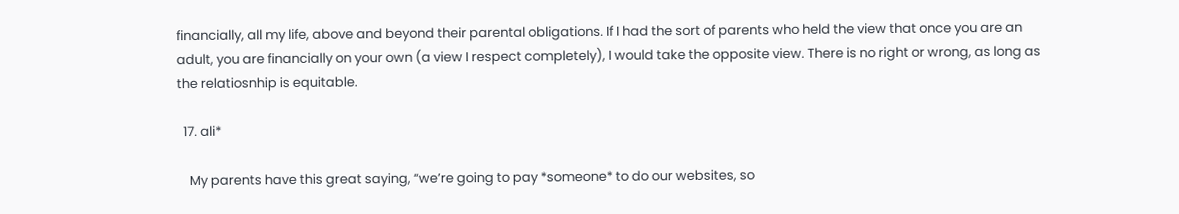financially, all my life, above and beyond their parental obligations. If I had the sort of parents who held the view that once you are an adult, you are financially on your own (a view I respect completely), I would take the opposite view. There is no right or wrong, as long as the relatiosnhip is equitable.

  17. ali*

    My parents have this great saying, “we’re going to pay *someone* to do our websites, so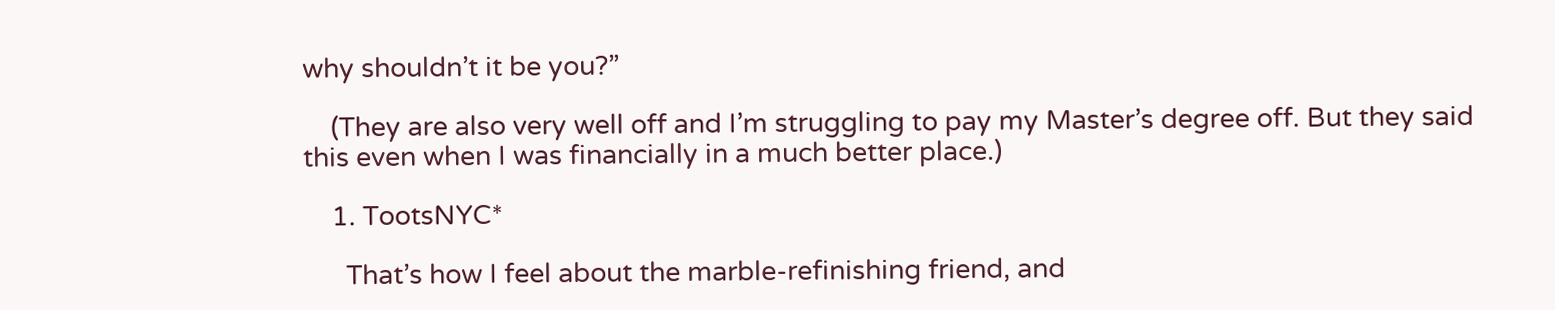why shouldn’t it be you?”

    (They are also very well off and I’m struggling to pay my Master’s degree off. But they said this even when I was financially in a much better place.)

    1. TootsNYC*

      That’s how I feel about the marble-refinishing friend, and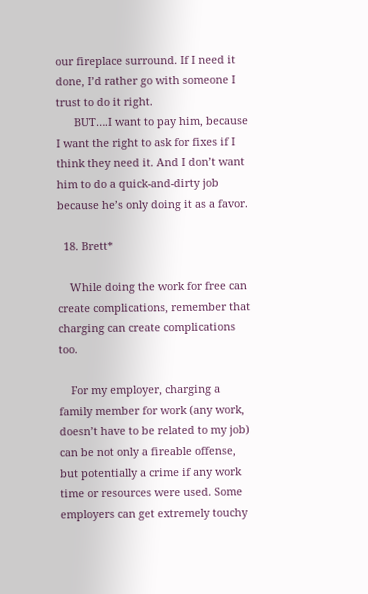our fireplace surround. If I need it done, I’d rather go with someone I trust to do it right.
      BUT….I want to pay him, because I want the right to ask for fixes if I think they need it. And I don’t want him to do a quick-and-dirty job because he’s only doing it as a favor.

  18. Brett*

    While doing the work for free can create complications, remember that charging can create complications too.

    For my employer, charging a family member for work (any work, doesn’t have to be related to my job) can be not only a fireable offense, but potentially a crime if any work time or resources were used. Some employers can get extremely touchy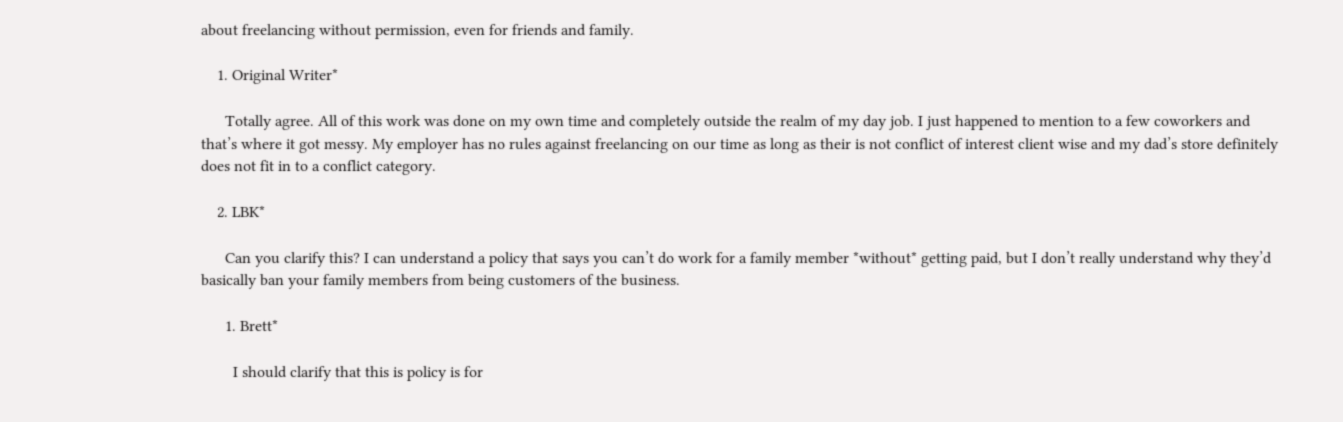about freelancing without permission, even for friends and family.

    1. Original Writer*

      Totally agree. All of this work was done on my own time and completely outside the realm of my day job. I just happened to mention to a few coworkers and that’s where it got messy. My employer has no rules against freelancing on our time as long as their is not conflict of interest client wise and my dad’s store definitely does not fit in to a conflict category.

    2. LBK*

      Can you clarify this? I can understand a policy that says you can’t do work for a family member *without* getting paid, but I don’t really understand why they’d basically ban your family members from being customers of the business.

      1. Brett*

        I should clarify that this is policy is for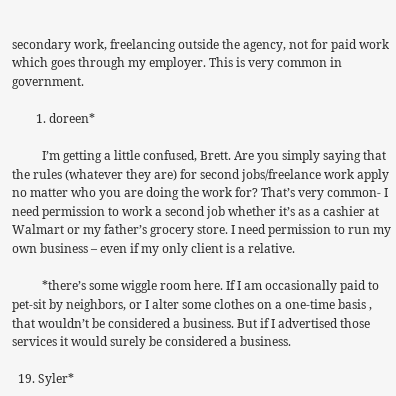secondary work, freelancing outside the agency, not for paid work which goes through my employer. This is very common in government.

        1. doreen*

          I’m getting a little confused, Brett. Are you simply saying that the rules (whatever they are) for second jobs/freelance work apply no matter who you are doing the work for? That’s very common- I need permission to work a second job whether it’s as a cashier at Walmart or my father’s grocery store. I need permission to run my own business – even if my only client is a relative.

          *there’s some wiggle room here. If I am occasionally paid to pet-sit by neighbors, or I alter some clothes on a one-time basis , that wouldn’t be considered a business. But if I advertised those services it would surely be considered a business.

  19. Syler*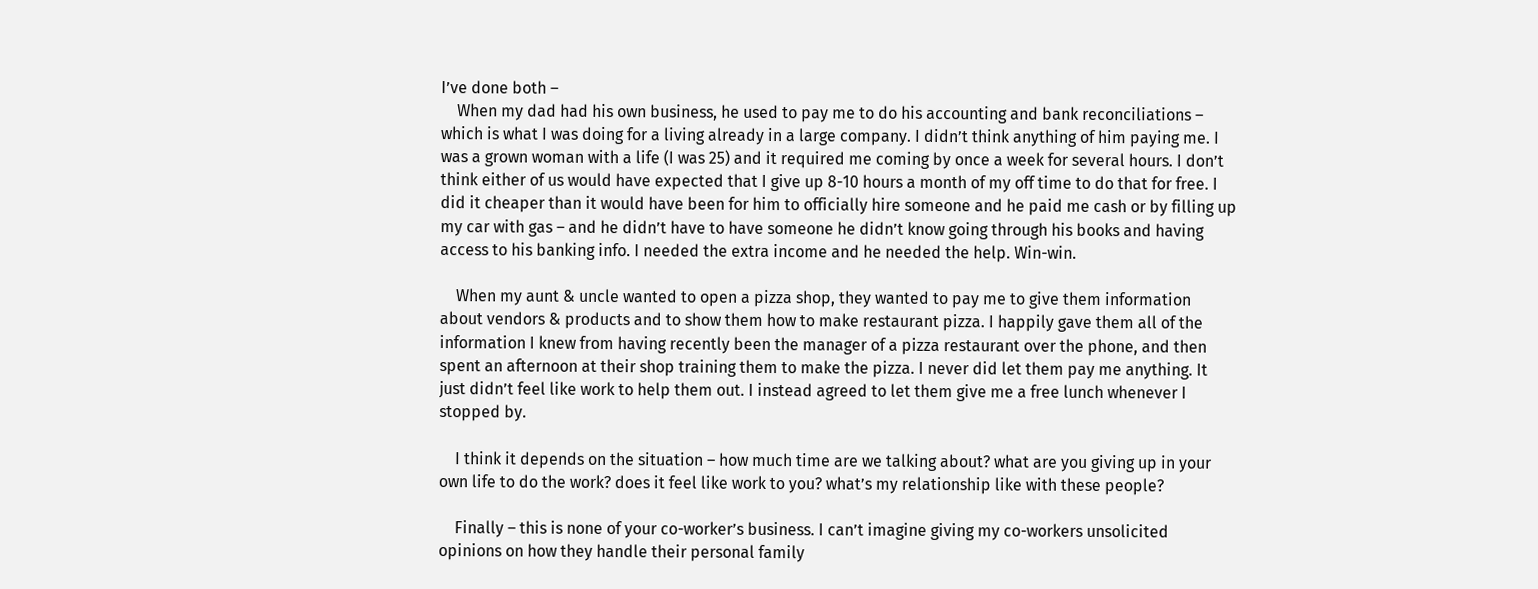I’ve done both –
    When my dad had his own business, he used to pay me to do his accounting and bank reconciliations – which is what I was doing for a living already in a large company. I didn’t think anything of him paying me. I was a grown woman with a life (I was 25) and it required me coming by once a week for several hours. I don’t think either of us would have expected that I give up 8-10 hours a month of my off time to do that for free. I did it cheaper than it would have been for him to officially hire someone and he paid me cash or by filling up my car with gas – and he didn’t have to have someone he didn’t know going through his books and having access to his banking info. I needed the extra income and he needed the help. Win-win.

    When my aunt & uncle wanted to open a pizza shop, they wanted to pay me to give them information about vendors & products and to show them how to make restaurant pizza. I happily gave them all of the information I knew from having recently been the manager of a pizza restaurant over the phone, and then spent an afternoon at their shop training them to make the pizza. I never did let them pay me anything. It just didn’t feel like work to help them out. I instead agreed to let them give me a free lunch whenever I stopped by.

    I think it depends on the situation – how much time are we talking about? what are you giving up in your own life to do the work? does it feel like work to you? what’s my relationship like with these people?

    Finally – this is none of your co-worker’s business. I can’t imagine giving my co-workers unsolicited opinions on how they handle their personal family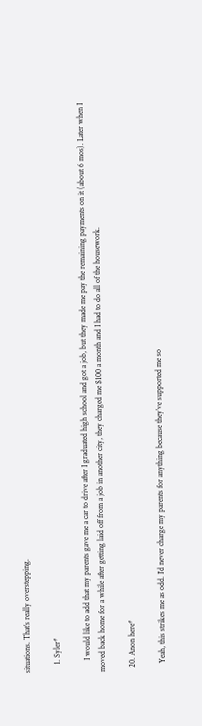situations. That’s really overstepping.

    1. Syler*

      I would like to add that my parents gave me a car to drive after I graduated high school and got a job, but they made me pay the remaining payments on it (about 6 mos). Later when I moved back home for a while after getting laid off from a job in another city, they charged me $100 a month and I had to do all of the housework.

  20. Anon here*

    Yeah, this strikes me as odd. I’d never charge my parents for anything because they’ve supported me so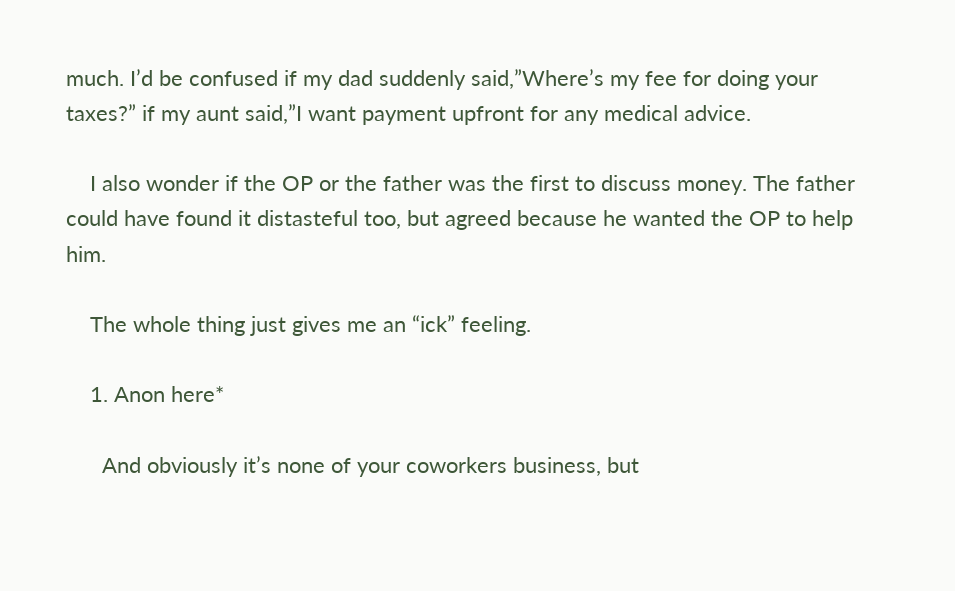much. I’d be confused if my dad suddenly said,”Where’s my fee for doing your taxes?” if my aunt said,”I want payment upfront for any medical advice.

    I also wonder if the OP or the father was the first to discuss money. The father could have found it distasteful too, but agreed because he wanted the OP to help him.

    The whole thing just gives me an “ick” feeling.

    1. Anon here*

      And obviously it’s none of your coworkers business, but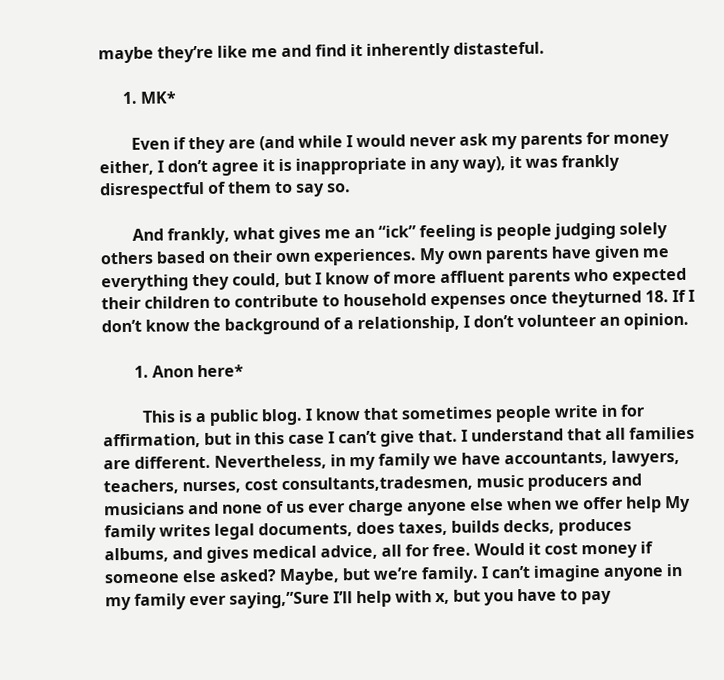maybe they’re like me and find it inherently distasteful.

      1. MK*

        Even if they are (and while I would never ask my parents for money either, I don’t agree it is inappropriate in any way), it was frankly disrespectful of them to say so.

        And frankly, what gives me an “ick” feeling is people judging solely others based on their own experiences. My own parents have given me everything they could, but I know of more affluent parents who expected their children to contribute to household expenses once theyturned 18. If I don’t know the background of a relationship, I don’t volunteer an opinion.

        1. Anon here*

          This is a public blog. I know that sometimes people write in for affirmation, but in this case I can’t give that. I understand that all families are different. Nevertheless, in my family we have accountants, lawyers, teachers, nurses, cost consultants,tradesmen, music producers and musicians and none of us ever charge anyone else when we offer help My family writes legal documents, does taxes, builds decks, produces albums, and gives medical advice, all for free. Would it cost money if someone else asked? Maybe, but we’re family. I can’t imagine anyone in my family ever saying,”Sure I’ll help with x, but you have to pay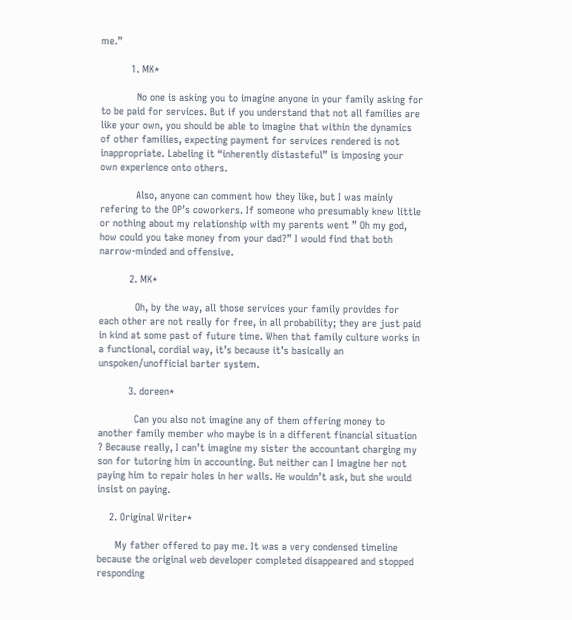me.”

          1. MK*

            No one is asking you to imagine anyone in your family asking for to be paid for services. But if you understand that not all families are like your own, you should be able to imagine that within the dynamics of other families, expecting payment for services rendered is not inappropriate. Labeling it “inherently distasteful” is imposing your own experience onto others.

            Also, anyone can comment how they like, but I was mainly refering to the OP’s coworkers. If someone who presumably knew little or nothing about my relationship with my parents went ” Oh my god, how could you take money from your dad?” I would find that both narrow-minded and offensive.

          2. MK*

            Oh, by the way, all those services your family provides for each other are not really for free, in all probability; they are just paid in kind at some past of future time. When that family culture works in a functional, cordial way, it’s because it’s basically an unspoken/unofficial barter system.

          3. doreen*

            Can you also not imagine any of them offering money to another family member who maybe is in a different financial situation ? Because really, I can’t imagine my sister the accountant charging my son for tutoring him in accounting. But neither can I imagine her not paying him to repair holes in her walls. He wouldn’t ask, but she would insist on paying.

    2. Original Writer*

      My father offered to pay me. It was a very condensed timeline because the original web developer completed disappeared and stopped responding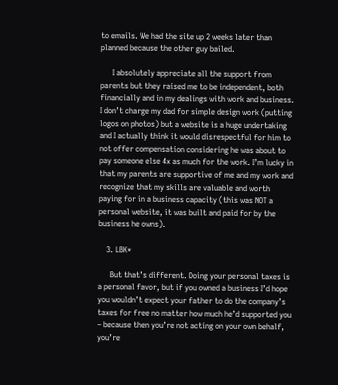to emails. We had the site up 2 weeks later than planned because the other guy bailed.

      I absolutely appreciate all the support from parents but they raised me to be independent, both financially and in my dealings with work and business. I don’t charge my dad for simple design work (putting logos on photos) but a website is a huge undertaking and I actually think it would disrespectful for him to not offer compensation considering he was about to pay someone else 4x as much for the work. I’m lucky in that my parents are supportive of me and my work and recognize that my skills are valuable and worth paying for in a business capacity (this was NOT a personal website, it was built and paid for by the business he owns).

    3. LBK*

      But that’s different. Doing your personal taxes is a personal favor, but if you owned a business I’d hope you wouldn’t expect your father to do the company’s taxes for free no matter how much he’d supported you – because then you’re not acting on your own behalf, you’re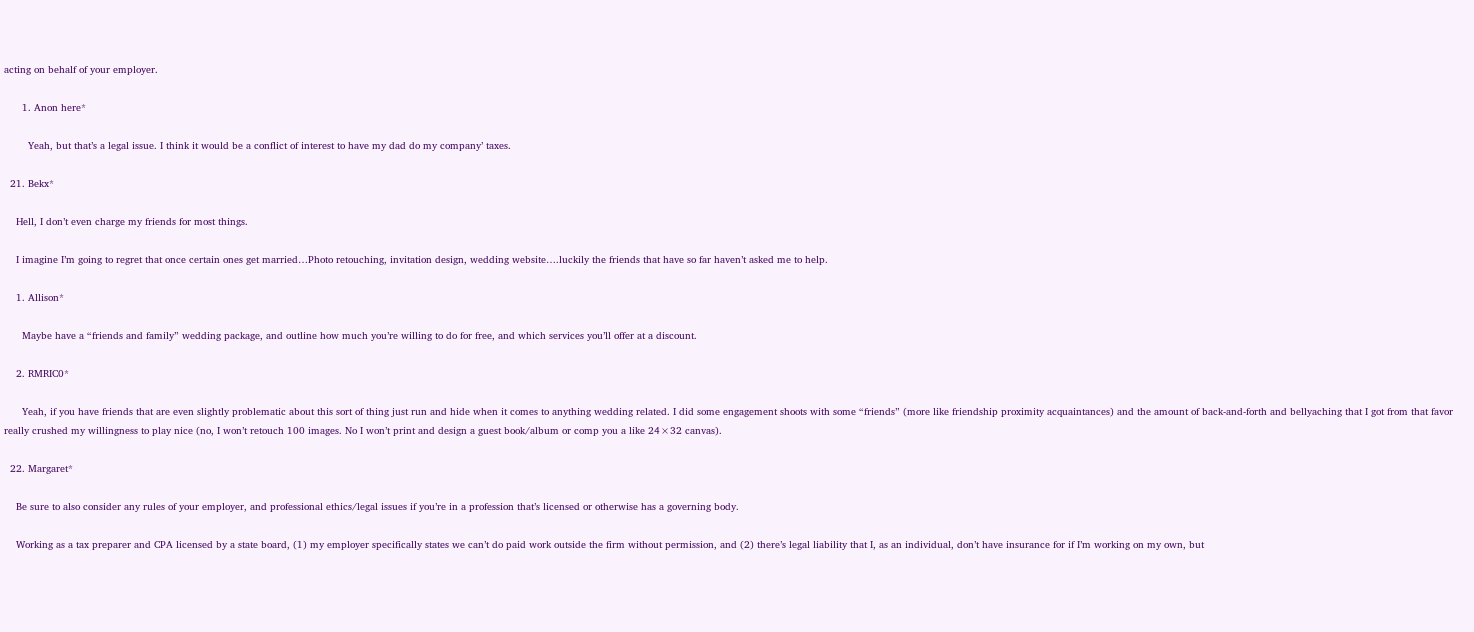acting on behalf of your employer.

      1. Anon here*

        Yeah, but that’s a legal issue. I think it would be a conflict of interest to have my dad do my company’ taxes.

  21. Bekx*

    Hell, I don’t even charge my friends for most things.

    I imagine I’m going to regret that once certain ones get married…Photo retouching, invitation design, wedding website….luckily the friends that have so far haven’t asked me to help.

    1. Allison*

      Maybe have a “friends and family” wedding package, and outline how much you’re willing to do for free, and which services you’ll offer at a discount.

    2. RMRIC0*

      Yeah, if you have friends that are even slightly problematic about this sort of thing just run and hide when it comes to anything wedding related. I did some engagement shoots with some “friends” (more like friendship proximity acquaintances) and the amount of back-and-forth and bellyaching that I got from that favor really crushed my willingness to play nice (no, I won’t retouch 100 images. No I won’t print and design a guest book/album or comp you a like 24×32 canvas).

  22. Margaret*

    Be sure to also consider any rules of your employer, and professional ethics/legal issues if you’re in a profession that’s licensed or otherwise has a governing body.

    Working as a tax preparer and CPA licensed by a state board, (1) my employer specifically states we can’t do paid work outside the firm without permission, and (2) there’s legal liability that I, as an individual, don’t have insurance for if I’m working on my own, but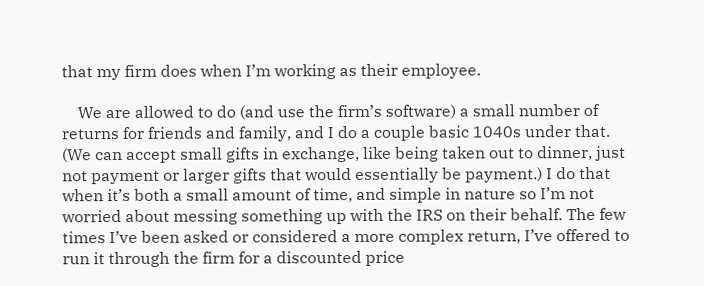that my firm does when I’m working as their employee.

    We are allowed to do (and use the firm’s software) a small number of returns for friends and family, and I do a couple basic 1040s under that. (We can accept small gifts in exchange, like being taken out to dinner, just not payment or larger gifts that would essentially be payment.) I do that when it’s both a small amount of time, and simple in nature so I’m not worried about messing something up with the IRS on their behalf. The few times I’ve been asked or considered a more complex return, I’ve offered to run it through the firm for a discounted price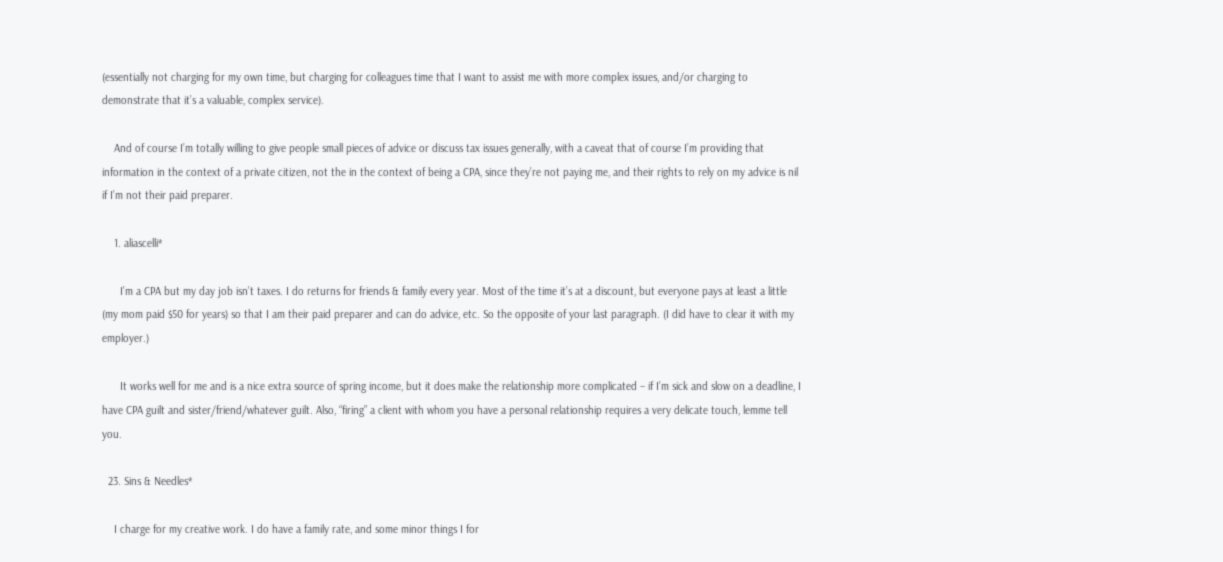(essentially not charging for my own time, but charging for colleagues time that I want to assist me with more complex issues, and/or charging to demonstrate that it’s a valuable, complex service).

    And of course I’m totally willing to give people small pieces of advice or discuss tax issues generally, with a caveat that of course I’m providing that information in the context of a private citizen, not the in the context of being a CPA, since they’re not paying me, and their rights to rely on my advice is nil if I’m not their paid preparer.

    1. aliascelli*

      I’m a CPA but my day job isn’t taxes. I do returns for friends & family every year. Most of the time it’s at a discount, but everyone pays at least a little (my mom paid $50 for years) so that I am their paid preparer and can do advice, etc. So the opposite of your last paragraph. (I did have to clear it with my employer.)

      It works well for me and is a nice extra source of spring income, but it does make the relationship more complicated – if I’m sick and slow on a deadline, I have CPA guilt and sister/friend/whatever guilt. Also, “firing” a client with whom you have a personal relationship requires a very delicate touch, lemme tell you.

  23. Sins & Needles*

    I charge for my creative work. I do have a family rate, and some minor things I for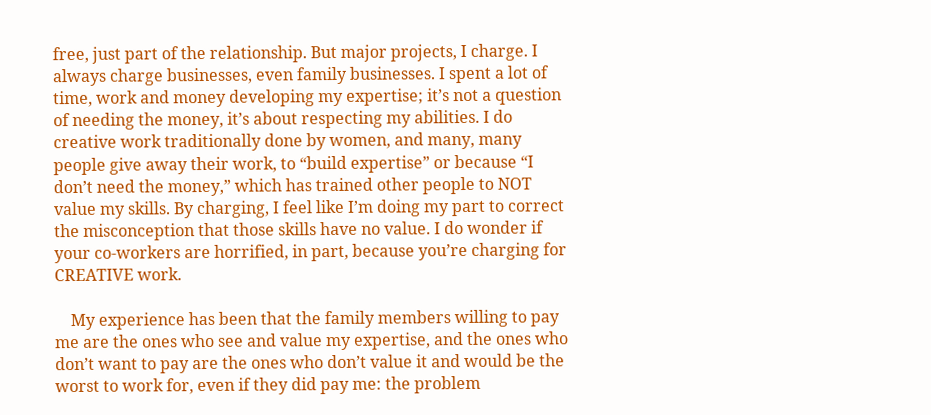free, just part of the relationship. But major projects, I charge. I always charge businesses, even family businesses. I spent a lot of time, work and money developing my expertise; it’s not a question of needing the money, it’s about respecting my abilities. I do creative work traditionally done by women, and many, many people give away their work, to “build expertise” or because “I don’t need the money,” which has trained other people to NOT value my skills. By charging, I feel like I’m doing my part to correct the misconception that those skills have no value. I do wonder if your co-workers are horrified, in part, because you’re charging for CREATIVE work.

    My experience has been that the family members willing to pay me are the ones who see and value my expertise, and the ones who don’t want to pay are the ones who don’t value it and would be the worst to work for, even if they did pay me: the problem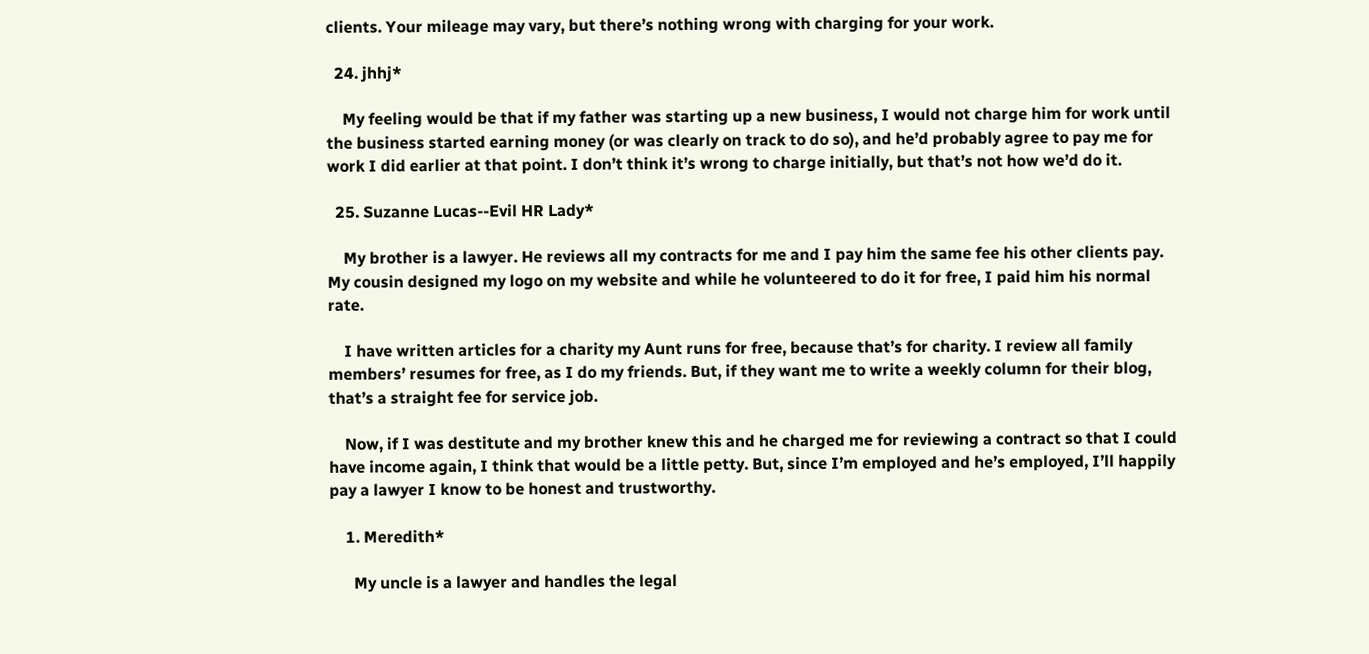clients. Your mileage may vary, but there’s nothing wrong with charging for your work.

  24. jhhj*

    My feeling would be that if my father was starting up a new business, I would not charge him for work until the business started earning money (or was clearly on track to do so), and he’d probably agree to pay me for work I did earlier at that point. I don’t think it’s wrong to charge initially, but that’s not how we’d do it.

  25. Suzanne Lucas--Evil HR Lady*

    My brother is a lawyer. He reviews all my contracts for me and I pay him the same fee his other clients pay. My cousin designed my logo on my website and while he volunteered to do it for free, I paid him his normal rate.

    I have written articles for a charity my Aunt runs for free, because that’s for charity. I review all family members’ resumes for free, as I do my friends. But, if they want me to write a weekly column for their blog, that’s a straight fee for service job.

    Now, if I was destitute and my brother knew this and he charged me for reviewing a contract so that I could have income again, I think that would be a little petty. But, since I’m employed and he’s employed, I’ll happily pay a lawyer I know to be honest and trustworthy.

    1. Meredith*

      My uncle is a lawyer and handles the legal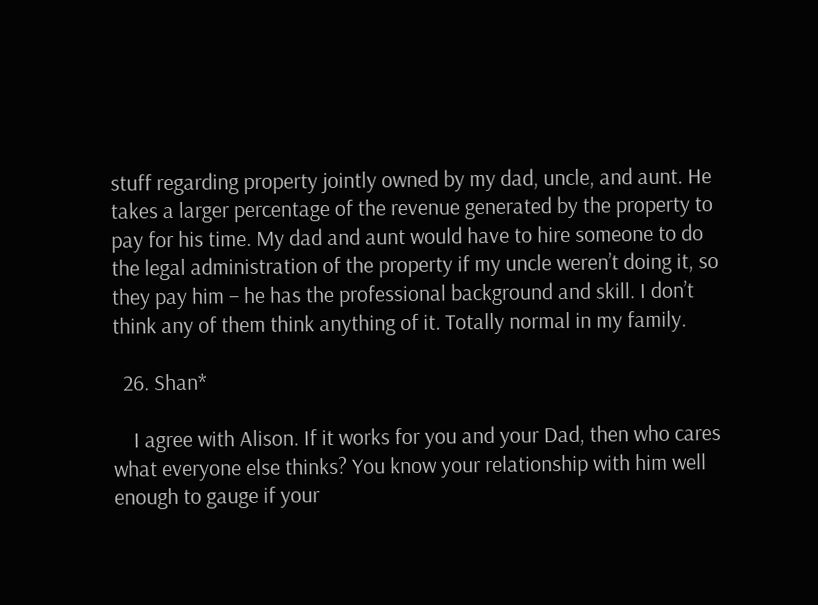stuff regarding property jointly owned by my dad, uncle, and aunt. He takes a larger percentage of the revenue generated by the property to pay for his time. My dad and aunt would have to hire someone to do the legal administration of the property if my uncle weren’t doing it, so they pay him – he has the professional background and skill. I don’t think any of them think anything of it. Totally normal in my family.

  26. Shan*

    I agree with Alison. If it works for you and your Dad, then who cares what everyone else thinks? You know your relationship with him well enough to gauge if your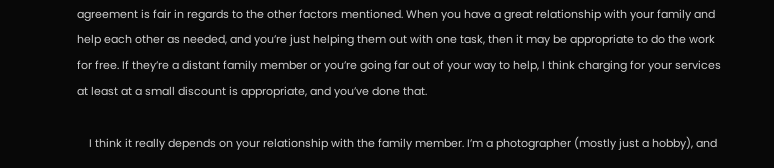agreement is fair in regards to the other factors mentioned. When you have a great relationship with your family and help each other as needed, and you’re just helping them out with one task, then it may be appropriate to do the work for free. If they’re a distant family member or you’re going far out of your way to help, I think charging for your services at least at a small discount is appropriate, and you’ve done that.

    I think it really depends on your relationship with the family member. I’m a photographer (mostly just a hobby), and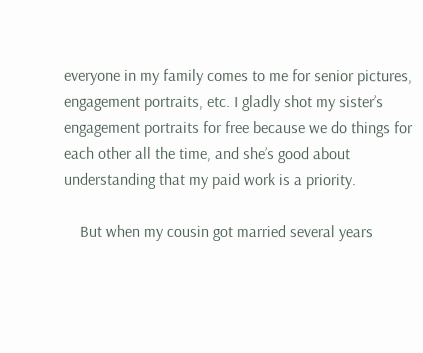everyone in my family comes to me for senior pictures, engagement portraits, etc. I gladly shot my sister’s engagement portraits for free because we do things for each other all the time, and she’s good about understanding that my paid work is a priority.

    But when my cousin got married several years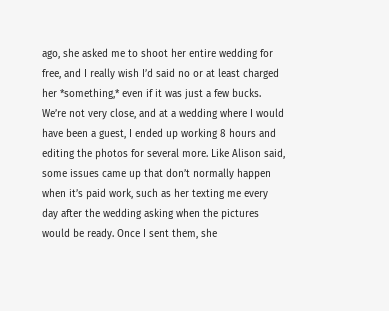ago, she asked me to shoot her entire wedding for free, and I really wish I’d said no or at least charged her *something,* even if it was just a few bucks. We’re not very close, and at a wedding where I would have been a guest, I ended up working 8 hours and editing the photos for several more. Like Alison said, some issues came up that don’t normally happen when it’s paid work, such as her texting me every day after the wedding asking when the pictures would be ready. Once I sent them, she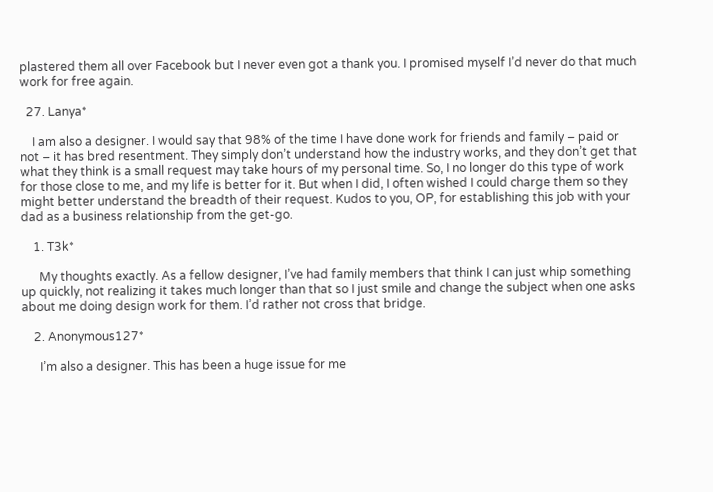plastered them all over Facebook but I never even got a thank you. I promised myself I’d never do that much work for free again.

  27. Lanya*

    I am also a designer. I would say that 98% of the time I have done work for friends and family – paid or not – it has bred resentment. They simply don’t understand how the industry works, and they don’t get that what they think is a small request may take hours of my personal time. So, I no longer do this type of work for those close to me, and my life is better for it. But when I did, I often wished I could charge them so they might better understand the breadth of their request. Kudos to you, OP, for establishing this job with your dad as a business relationship from the get-go.

    1. T3k*

      My thoughts exactly. As a fellow designer, I’ve had family members that think I can just whip something up quickly, not realizing it takes much longer than that so I just smile and change the subject when one asks about me doing design work for them. I’d rather not cross that bridge.

    2. Anonymous127*

      I’m also a designer. This has been a huge issue for me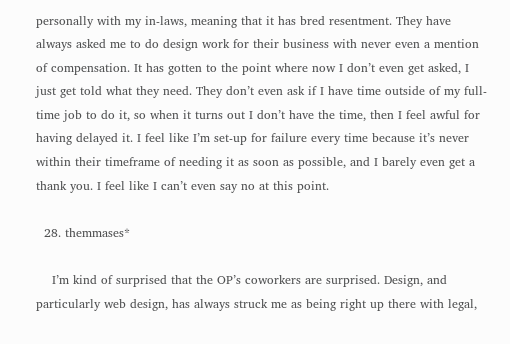personally with my in-laws, meaning that it has bred resentment. They have always asked me to do design work for their business with never even a mention of compensation. It has gotten to the point where now I don’t even get asked, I just get told what they need. They don’t even ask if I have time outside of my full-time job to do it, so when it turns out I don’t have the time, then I feel awful for having delayed it. I feel like I’m set-up for failure every time because it’s never within their timeframe of needing it as soon as possible, and I barely even get a thank you. I feel like I can’t even say no at this point.

  28. themmases*

    I’m kind of surprised that the OP’s coworkers are surprised. Design, and particularly web design, has always struck me as being right up there with legal,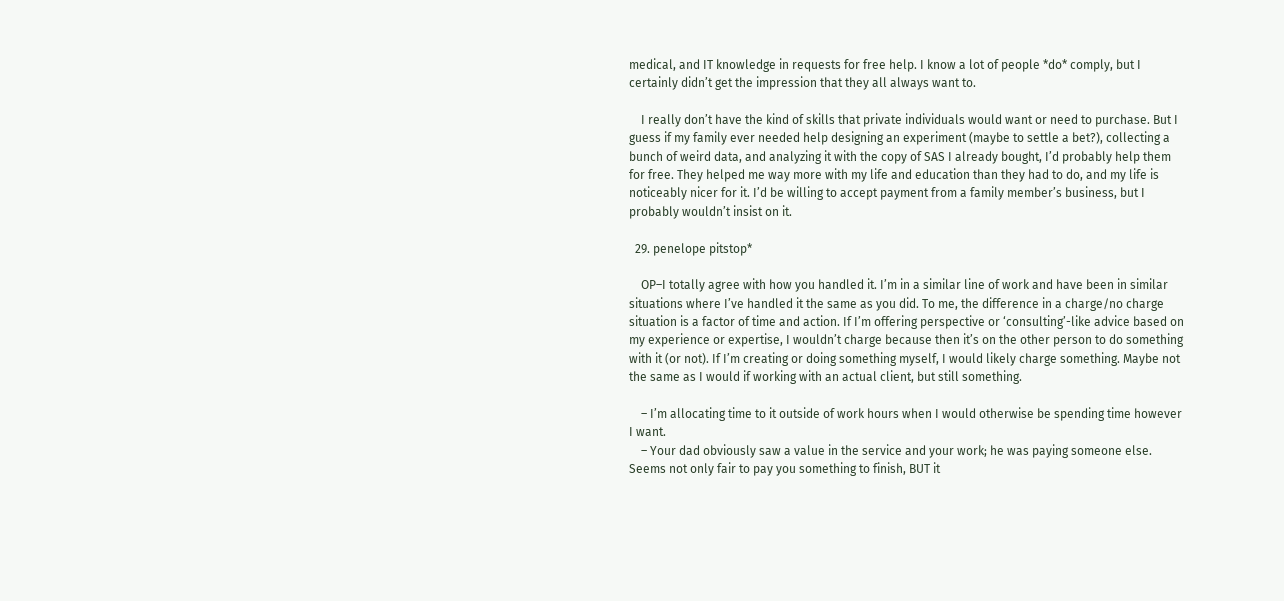medical, and IT knowledge in requests for free help. I know a lot of people *do* comply, but I certainly didn’t get the impression that they all always want to.

    I really don’t have the kind of skills that private individuals would want or need to purchase. But I guess if my family ever needed help designing an experiment (maybe to settle a bet?), collecting a bunch of weird data, and analyzing it with the copy of SAS I already bought, I’d probably help them for free. They helped me way more with my life and education than they had to do, and my life is noticeably nicer for it. I’d be willing to accept payment from a family member’s business, but I probably wouldn’t insist on it.

  29. penelope pitstop*

    OP–I totally agree with how you handled it. I’m in a similar line of work and have been in similar situations where I’ve handled it the same as you did. To me, the difference in a charge/no charge situation is a factor of time and action. If I’m offering perspective or ‘consulting’-like advice based on my experience or expertise, I wouldn’t charge because then it’s on the other person to do something with it (or not). If I’m creating or doing something myself, I would likely charge something. Maybe not the same as I would if working with an actual client, but still something.

    – I’m allocating time to it outside of work hours when I would otherwise be spending time however I want.
    – Your dad obviously saw a value in the service and your work; he was paying someone else. Seems not only fair to pay you something to finish, BUT it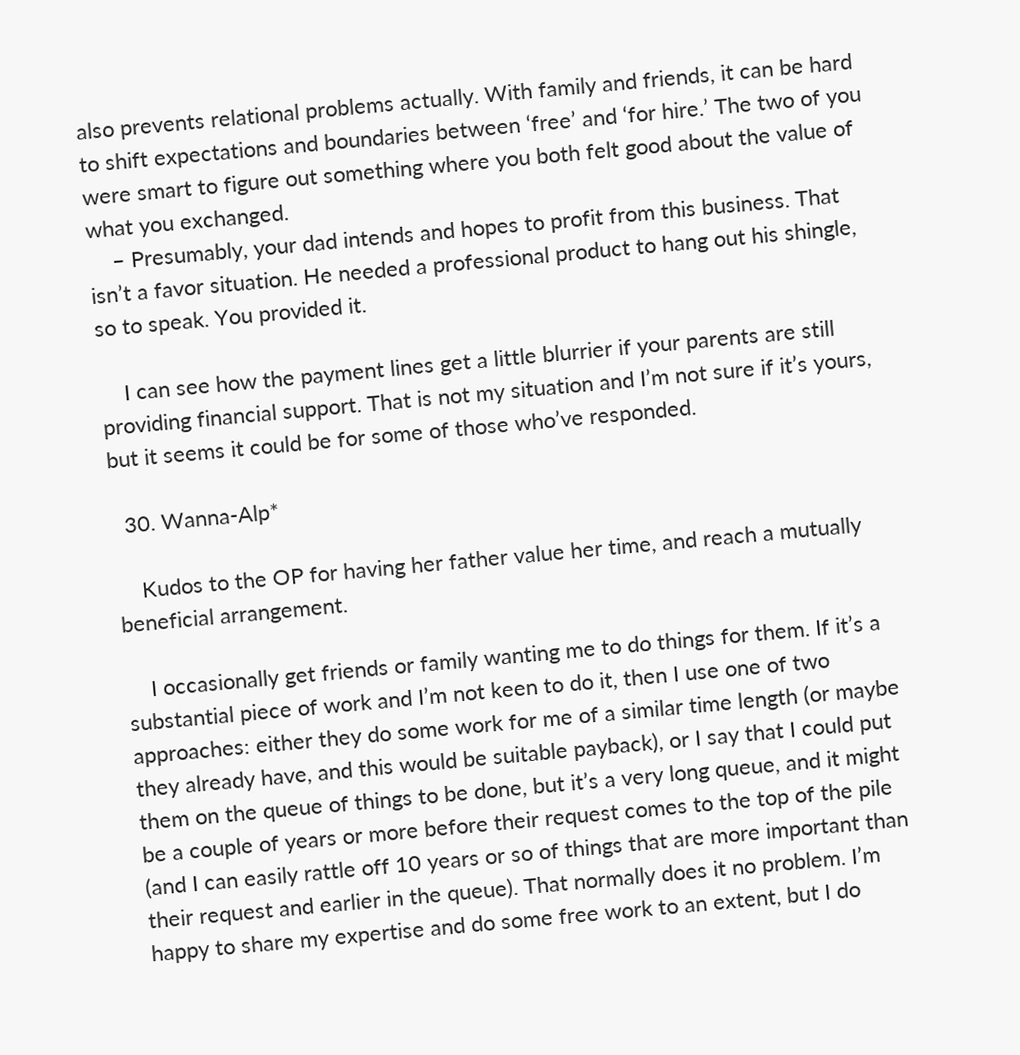also prevents relational problems actually. With family and friends, it can be hard to shift expectations and boundaries between ‘free’ and ‘for hire.’ The two of you were smart to figure out something where you both felt good about the value of what you exchanged.
    – Presumably, your dad intends and hopes to profit from this business. That isn’t a favor situation. He needed a professional product to hang out his shingle, so to speak. You provided it.

    I can see how the payment lines get a little blurrier if your parents are still providing financial support. That is not my situation and I’m not sure if it’s yours, but it seems it could be for some of those who’ve responded.

  30. Wanna-Alp*

    Kudos to the OP for having her father value her time, and reach a mutually beneficial arrangement.

    I occasionally get friends or family wanting me to do things for them. If it’s a substantial piece of work and I’m not keen to do it, then I use one of two approaches: either they do some work for me of a similar time length (or maybe they already have, and this would be suitable payback), or I say that I could put them on the queue of things to be done, but it’s a very long queue, and it might be a couple of years or more before their request comes to the top of the pile (and I can easily rattle off 10 years or so of things that are more important than their request and earlier in the queue). That normally does it no problem. I’m happy to share my expertise and do some free work to an extent, but I do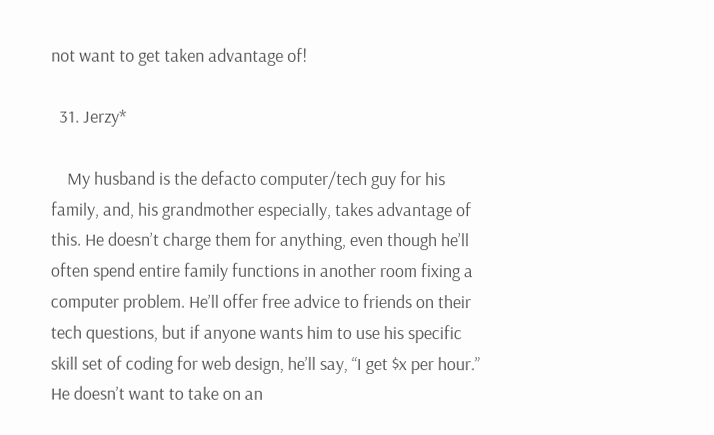not want to get taken advantage of!

  31. Jerzy*

    My husband is the defacto computer/tech guy for his family, and, his grandmother especially, takes advantage of this. He doesn’t charge them for anything, even though he’ll often spend entire family functions in another room fixing a computer problem. He’ll offer free advice to friends on their tech questions, but if anyone wants him to use his specific skill set of coding for web design, he’ll say, “I get $x per hour.” He doesn’t want to take on an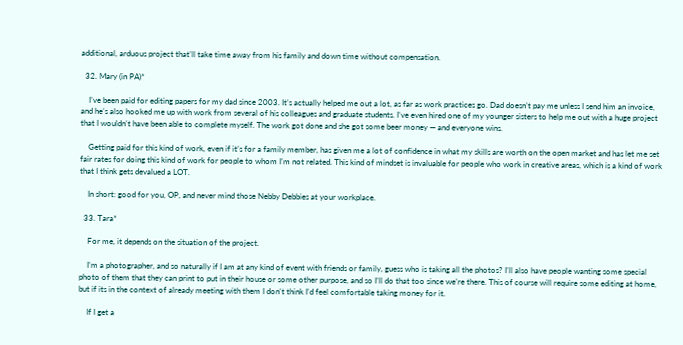additional, arduous project that’ll take time away from his family and down time without compensation.

  32. Mary (in PA)*

    I’ve been paid for editing papers for my dad since 2003. It’s actually helped me out a lot, as far as work practices go. Dad doesn’t pay me unless I send him an invoice, and he’s also hooked me up with work from several of his colleagues and graduate students. I’ve even hired one of my younger sisters to help me out with a huge project that I wouldn’t have been able to complete myself. The work got done and she got some beer money — and everyone wins.

    Getting paid for this kind of work, even if it’s for a family member, has given me a lot of confidence in what my skills are worth on the open market and has let me set fair rates for doing this kind of work for people to whom I’m not related. This kind of mindset is invaluable for people who work in creative areas, which is a kind of work that I think gets devalued a LOT.

    In short: good for you, OP, and never mind those Nebby Debbies at your workplace.

  33. Tara*

    For me, it depends on the situation of the project.

    I’m a photographer, and so naturally if I am at any kind of event with friends or family, guess who is taking all the photos? I’ll also have people wanting some special photo of them that they can print to put in their house or some other purpose, and so I’ll do that too since we’re there. This of course will require some editing at home, but if its in the context of already meeting with them I don’t think I’d feel comfortable taking money for it.

    If I get a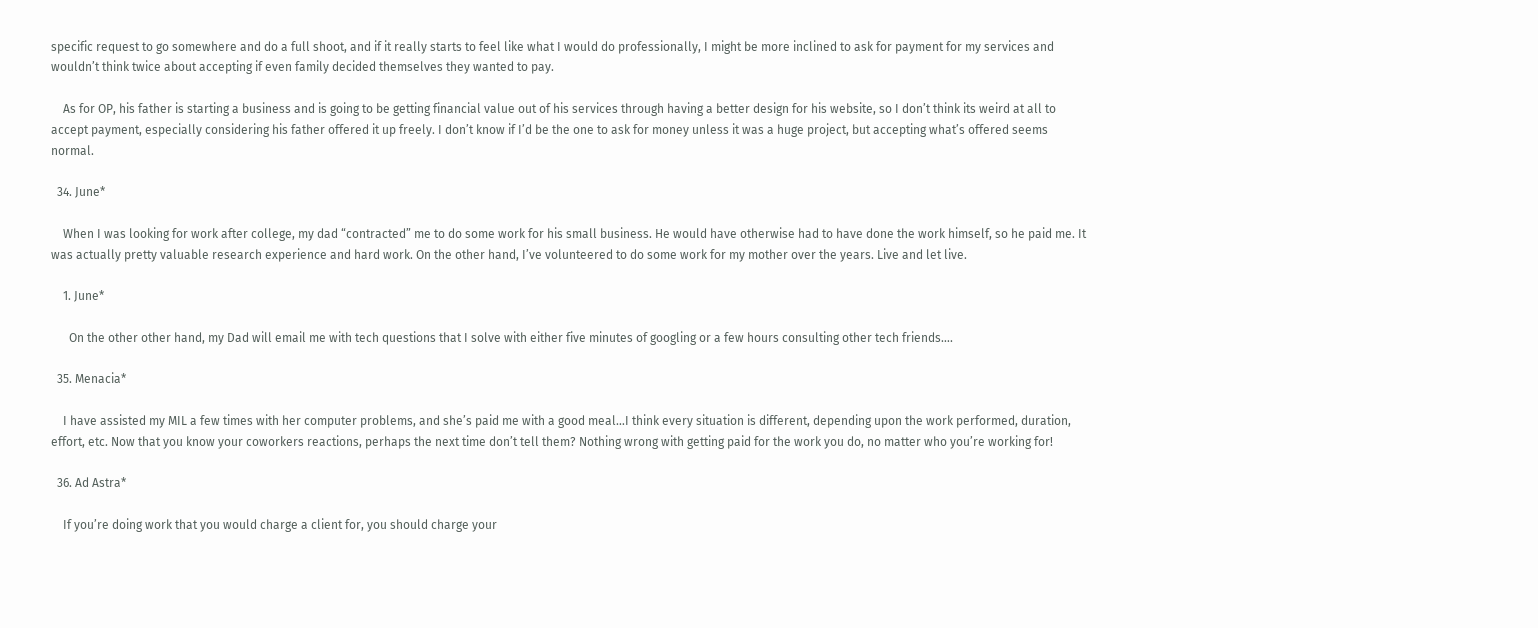specific request to go somewhere and do a full shoot, and if it really starts to feel like what I would do professionally, I might be more inclined to ask for payment for my services and wouldn’t think twice about accepting if even family decided themselves they wanted to pay.

    As for OP, his father is starting a business and is going to be getting financial value out of his services through having a better design for his website, so I don’t think its weird at all to accept payment, especially considering his father offered it up freely. I don’t know if I’d be the one to ask for money unless it was a huge project, but accepting what’s offered seems normal.

  34. June*

    When I was looking for work after college, my dad “contracted” me to do some work for his small business. He would have otherwise had to have done the work himself, so he paid me. It was actually pretty valuable research experience and hard work. On the other hand, I’ve volunteered to do some work for my mother over the years. Live and let live.

    1. June*

      On the other other hand, my Dad will email me with tech questions that I solve with either five minutes of googling or a few hours consulting other tech friends….

  35. Menacia*

    I have assisted my MIL a few times with her computer problems, and she’s paid me with a good meal…I think every situation is different, depending upon the work performed, duration, effort, etc. Now that you know your coworkers reactions, perhaps the next time don’t tell them? Nothing wrong with getting paid for the work you do, no matter who you’re working for!

  36. Ad Astra*

    If you’re doing work that you would charge a client for, you should charge your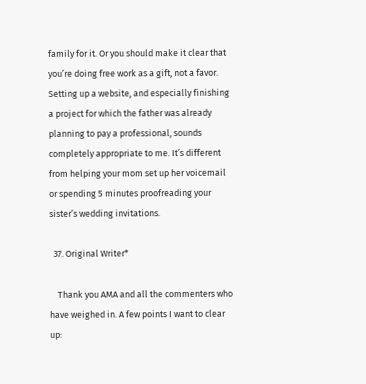family for it. Or you should make it clear that you’re doing free work as a gift, not a favor. Setting up a website, and especially finishing a project for which the father was already planning to pay a professional, sounds completely appropriate to me. It’s different from helping your mom set up her voicemail or spending 5 minutes proofreading your sister’s wedding invitations.

  37. Original Writer*

    Thank you AMA and all the commenters who have weighed in. A few points I want to clear up: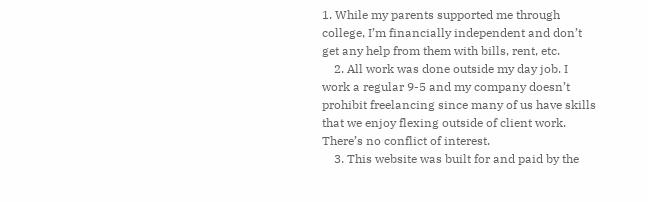1. While my parents supported me through college, I’m financially independent and don’t get any help from them with bills, rent, etc.
    2. All work was done outside my day job. I work a regular 9-5 and my company doesn’t prohibit freelancing since many of us have skills that we enjoy flexing outside of client work. There’s no conflict of interest.
    3. This website was built for and paid by the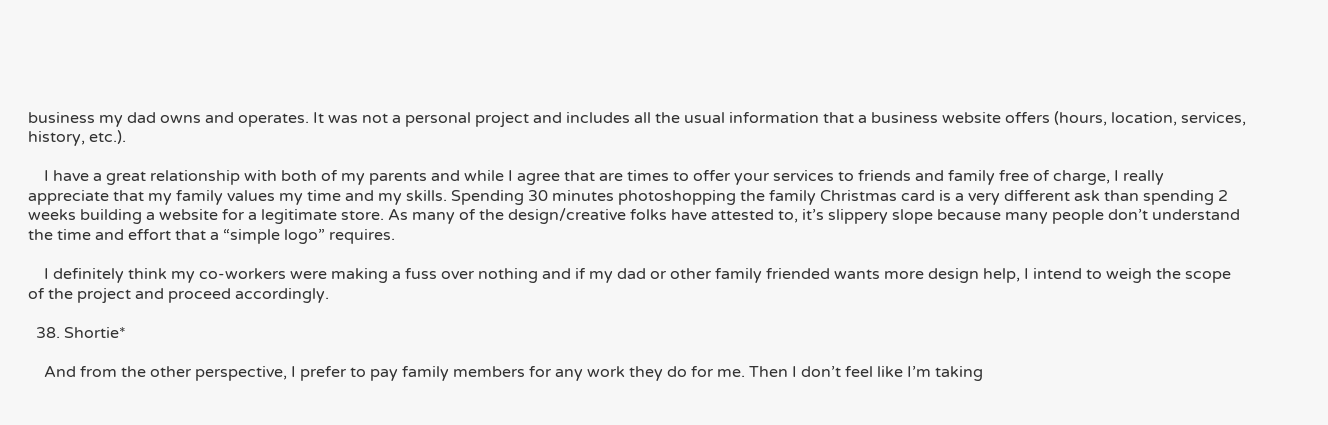business my dad owns and operates. It was not a personal project and includes all the usual information that a business website offers (hours, location, services, history, etc.).

    I have a great relationship with both of my parents and while I agree that are times to offer your services to friends and family free of charge, I really appreciate that my family values my time and my skills. Spending 30 minutes photoshopping the family Christmas card is a very different ask than spending 2 weeks building a website for a legitimate store. As many of the design/creative folks have attested to, it’s slippery slope because many people don’t understand the time and effort that a “simple logo” requires.

    I definitely think my co-workers were making a fuss over nothing and if my dad or other family friended wants more design help, I intend to weigh the scope of the project and proceed accordingly.

  38. Shortie*

    And from the other perspective, I prefer to pay family members for any work they do for me. Then I don’t feel like I’m taking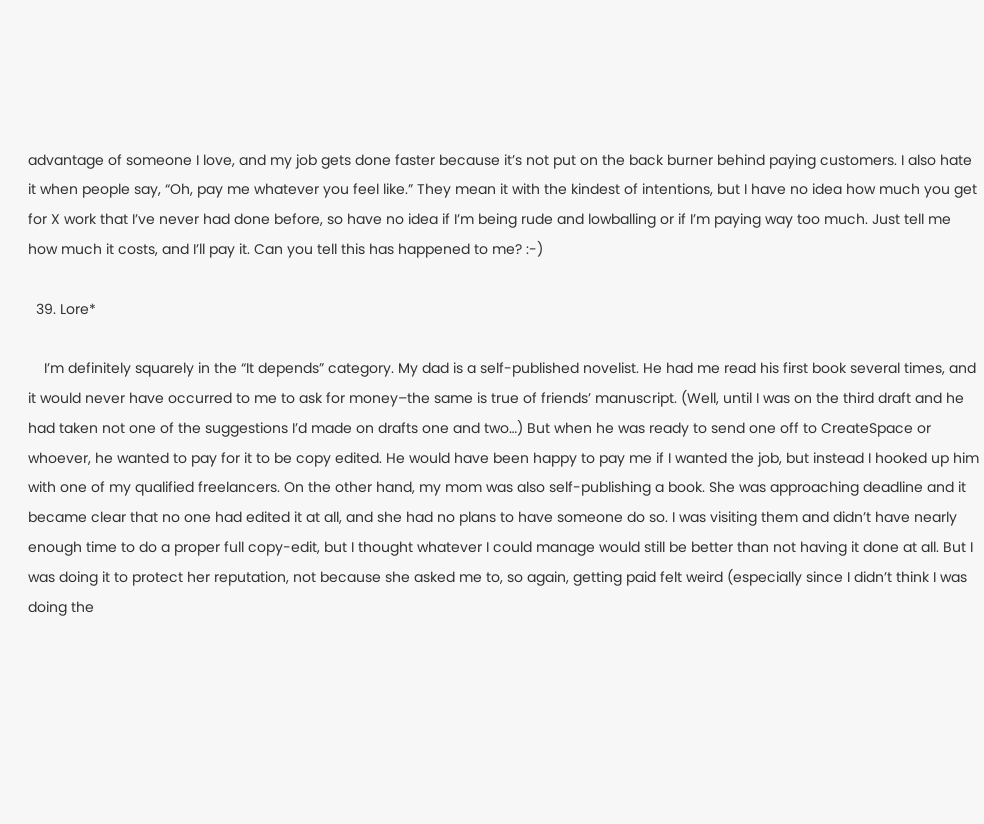advantage of someone I love, and my job gets done faster because it’s not put on the back burner behind paying customers. I also hate it when people say, “Oh, pay me whatever you feel like.” They mean it with the kindest of intentions, but I have no idea how much you get for X work that I’ve never had done before, so have no idea if I’m being rude and lowballing or if I’m paying way too much. Just tell me how much it costs, and I’ll pay it. Can you tell this has happened to me? :-)

  39. Lore*

    I’m definitely squarely in the “It depends” category. My dad is a self-published novelist. He had me read his first book several times, and it would never have occurred to me to ask for money–the same is true of friends’ manuscript. (Well, until I was on the third draft and he had taken not one of the suggestions I’d made on drafts one and two…) But when he was ready to send one off to CreateSpace or whoever, he wanted to pay for it to be copy edited. He would have been happy to pay me if I wanted the job, but instead I hooked up him with one of my qualified freelancers. On the other hand, my mom was also self-publishing a book. She was approaching deadline and it became clear that no one had edited it at all, and she had no plans to have someone do so. I was visiting them and didn’t have nearly enough time to do a proper full copy-edit, but I thought whatever I could manage would still be better than not having it done at all. But I was doing it to protect her reputation, not because she asked me to, so again, getting paid felt weird (especially since I didn’t think I was doing the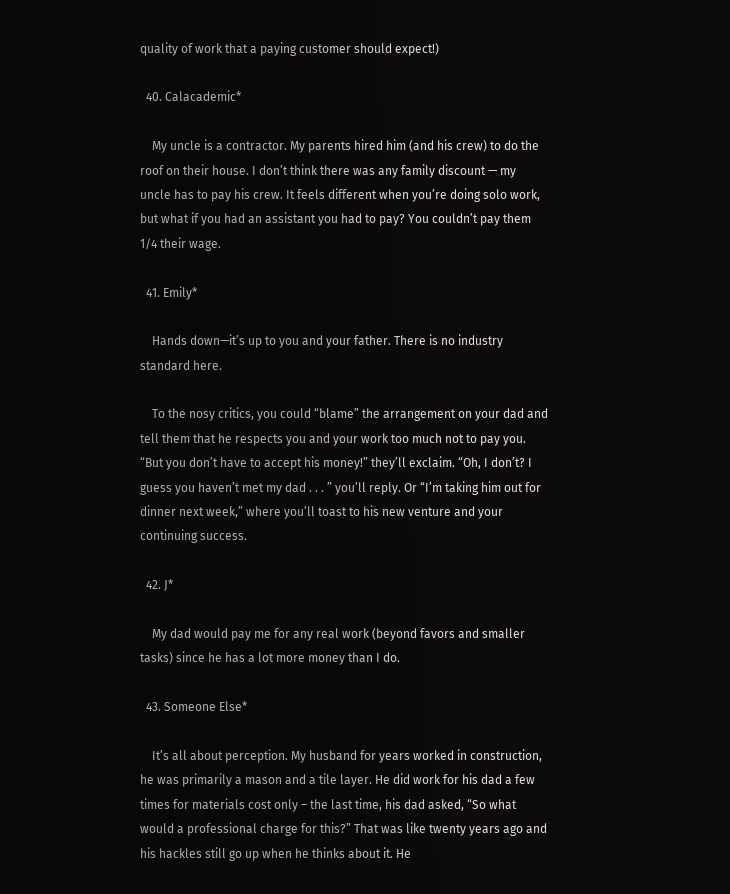quality of work that a paying customer should expect!)

  40. Calacademic*

    My uncle is a contractor. My parents hired him (and his crew) to do the roof on their house. I don’t think there was any family discount — my uncle has to pay his crew. It feels different when you’re doing solo work, but what if you had an assistant you had to pay? You couldn’t pay them 1/4 their wage.

  41. Emily*

    Hands down—it’s up to you and your father. There is no industry standard here.

    To the nosy critics, you could “blame” the arrangement on your dad and tell them that he respects you and your work too much not to pay you. “But you don’t have to accept his money!” they’ll exclaim. “Oh, I don’t? I guess you haven’t met my dad . . . ” you’ll reply. Or “I’m taking him out for dinner next week,” where you’ll toast to his new venture and your continuing success.

  42. J*

    My dad would pay me for any real work (beyond favors and smaller tasks) since he has a lot more money than I do.

  43. Someone Else*

    It’s all about perception. My husband for years worked in construction, he was primarily a mason and a tile layer. He did work for his dad a few times for materials cost only – the last time, his dad asked, “So what would a professional charge for this?” That was like twenty years ago and his hackles still go up when he thinks about it. He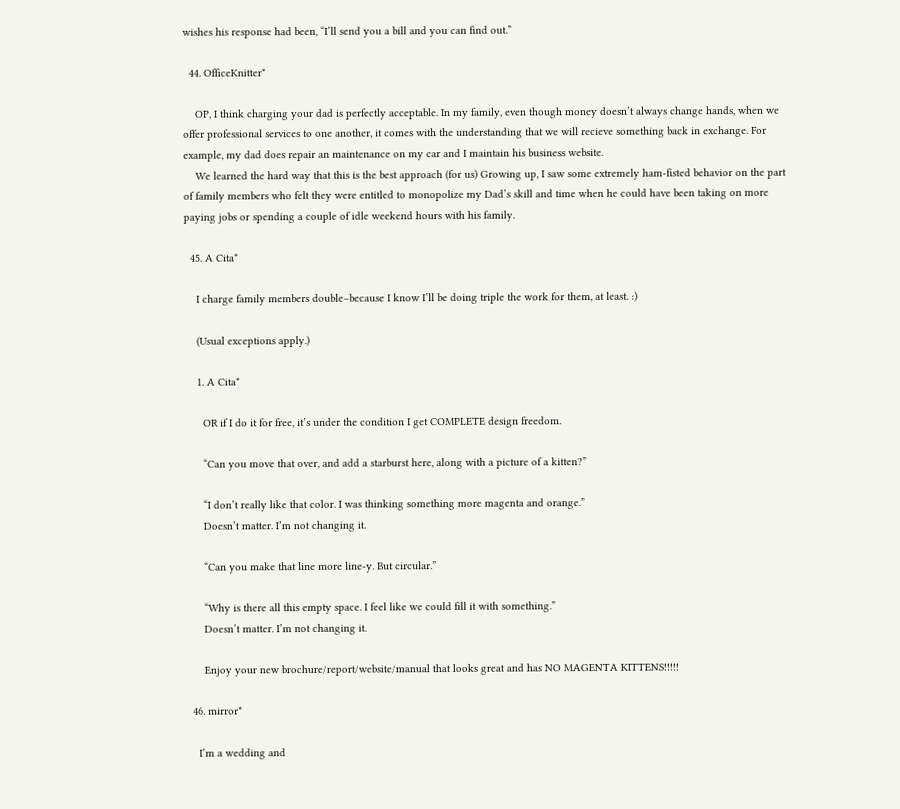wishes his response had been, “I’ll send you a bill and you can find out.”

  44. OfficeKnitter*

    OP, I think charging your dad is perfectly acceptable. In my family, even though money doesn’t always change hands, when we offer professional services to one another, it comes with the understanding that we will recieve something back in exchange. For example, my dad does repair an maintenance on my car and I maintain his business website.
    We learned the hard way that this is the best approach (for us) Growing up, I saw some extremely ham-fisted behavior on the part of family members who felt they were entitled to monopolize my Dad’s skill and time when he could have been taking on more paying jobs or spending a couple of idle weekend hours with his family.

  45. A Cita*

    I charge family members double–because I know I’ll be doing triple the work for them, at least. :)

    (Usual exceptions apply.)

    1. A Cita*

      OR if I do it for free, it’s under the condition I get COMPLETE design freedom.

      “Can you move that over, and add a starburst here, along with a picture of a kitten?”

      “I don’t really like that color. I was thinking something more magenta and orange.”
      Doesn’t matter. I’m not changing it.

      “Can you make that line more line-y. But circular.”

      “Why is there all this empty space. I feel like we could fill it with something.”
      Doesn’t matter. I’m not changing it.

      Enjoy your new brochure/report/website/manual that looks great and has NO MAGENTA KITTENS!!!!!

  46. mirror*

    I’m a wedding and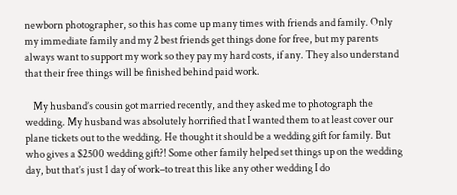newborn photographer, so this has come up many times with friends and family. Only my immediate family and my 2 best friends get things done for free, but my parents always want to support my work so they pay my hard costs, if any. They also understand that their free things will be finished behind paid work.

    My husband’s cousin got married recently, and they asked me to photograph the wedding. My husband was absolutely horrified that I wanted them to at least cover our plane tickets out to the wedding. He thought it should be a wedding gift for family. But who gives a $2500 wedding gift?! Some other family helped set things up on the wedding day, but that’s just 1 day of work–to treat this like any other wedding I do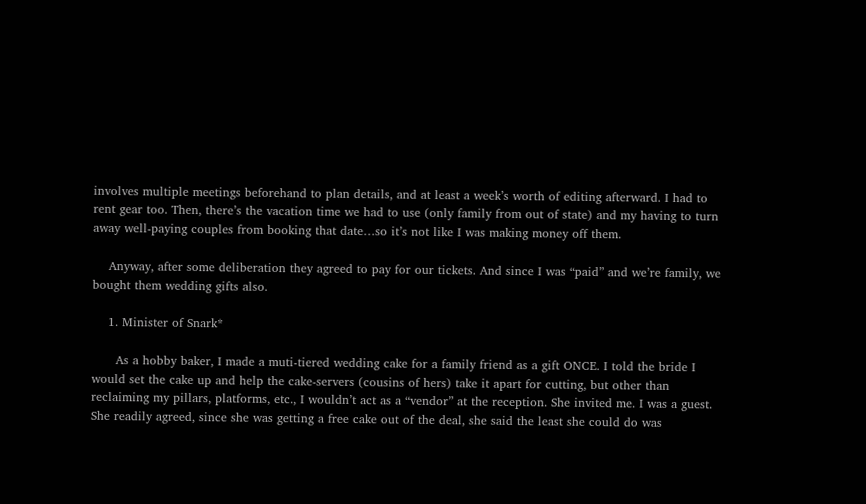involves multiple meetings beforehand to plan details, and at least a week’s worth of editing afterward. I had to rent gear too. Then, there’s the vacation time we had to use (only family from out of state) and my having to turn away well-paying couples from booking that date…so it’s not like I was making money off them.

    Anyway, after some deliberation they agreed to pay for our tickets. And since I was “paid” and we’re family, we bought them wedding gifts also.

    1. Minister of Snark*

      As a hobby baker, I made a muti-tiered wedding cake for a family friend as a gift ONCE. I told the bride I would set the cake up and help the cake-servers (cousins of hers) take it apart for cutting, but other than reclaiming my pillars, platforms, etc., I wouldn’t act as a “vendor” at the reception. She invited me. I was a guest. She readily agreed, since she was getting a free cake out of the deal, she said the least she could do was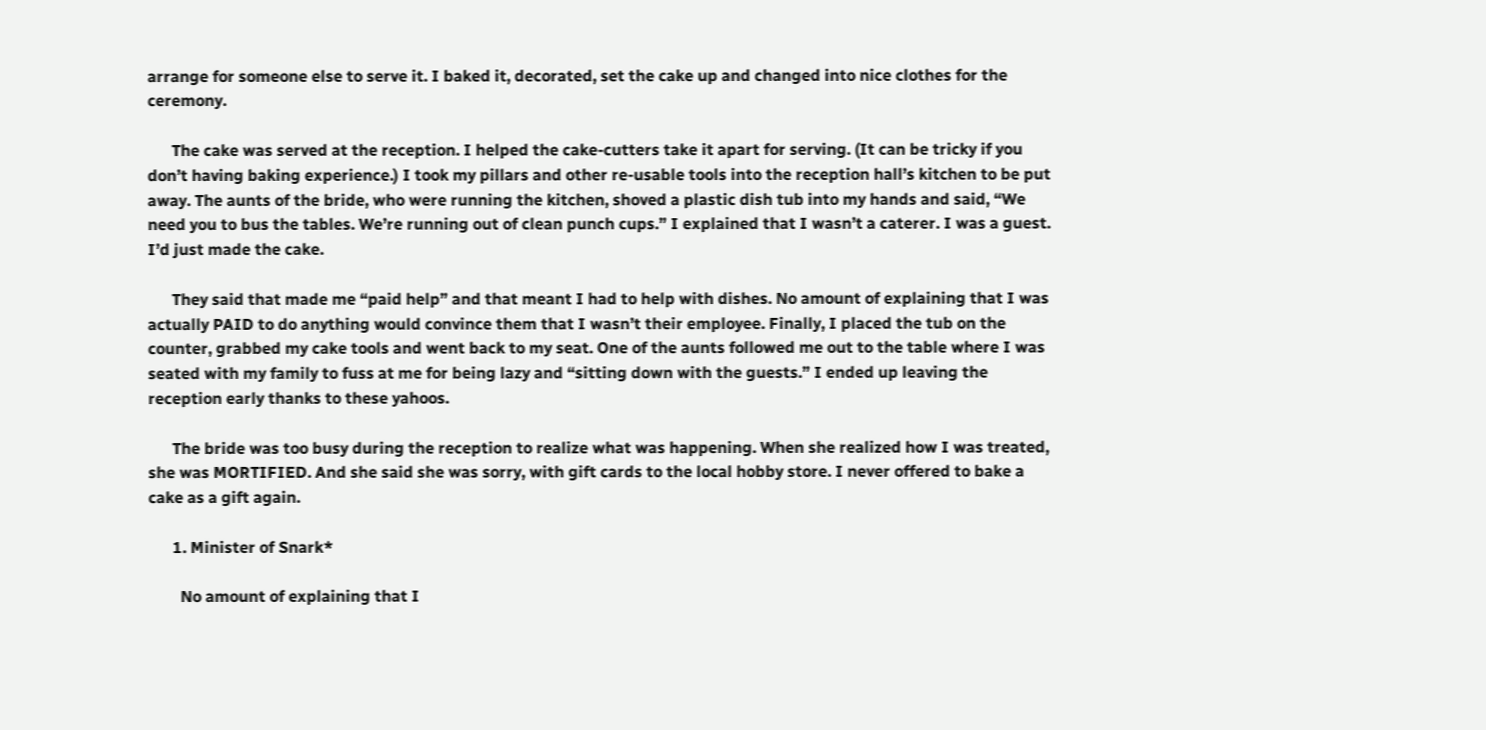arrange for someone else to serve it. I baked it, decorated, set the cake up and changed into nice clothes for the ceremony.

      The cake was served at the reception. I helped the cake-cutters take it apart for serving. (It can be tricky if you don’t having baking experience.) I took my pillars and other re-usable tools into the reception hall’s kitchen to be put away. The aunts of the bride, who were running the kitchen, shoved a plastic dish tub into my hands and said, “We need you to bus the tables. We’re running out of clean punch cups.” I explained that I wasn’t a caterer. I was a guest. I’d just made the cake.

      They said that made me “paid help” and that meant I had to help with dishes. No amount of explaining that I was actually PAID to do anything would convince them that I wasn’t their employee. Finally, I placed the tub on the counter, grabbed my cake tools and went back to my seat. One of the aunts followed me out to the table where I was seated with my family to fuss at me for being lazy and “sitting down with the guests.” I ended up leaving the reception early thanks to these yahoos.

      The bride was too busy during the reception to realize what was happening. When she realized how I was treated, she was MORTIFIED. And she said she was sorry, with gift cards to the local hobby store. I never offered to bake a cake as a gift again.

      1. Minister of Snark*

        No amount of explaining that I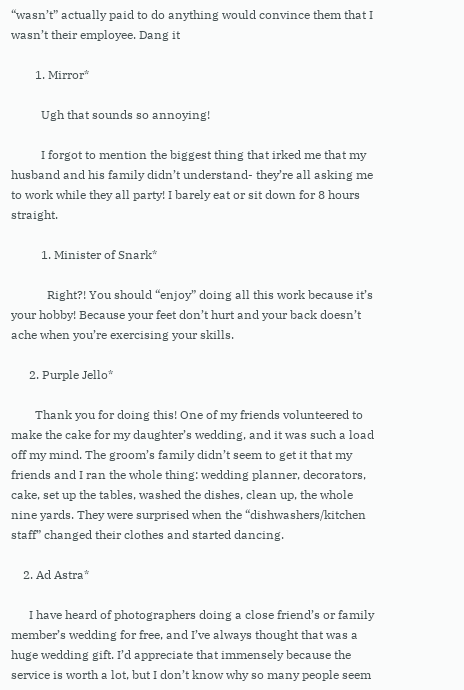“wasn’t” actually paid to do anything would convince them that I wasn’t their employee. Dang it

        1. Mirror*

          Ugh that sounds so annoying!

          I forgot to mention the biggest thing that irked me that my husband and his family didn’t understand- they’re all asking me to work while they all party! I barely eat or sit down for 8 hours straight.

          1. Minister of Snark*

            Right?! You should “enjoy” doing all this work because it’s your hobby! Because your feet don’t hurt and your back doesn’t ache when you’re exercising your skills.

      2. Purple Jello*

        Thank you for doing this! One of my friends volunteered to make the cake for my daughter’s wedding, and it was such a load off my mind. The groom’s family didn’t seem to get it that my friends and I ran the whole thing: wedding planner, decorators, cake, set up the tables, washed the dishes, clean up, the whole nine yards. They were surprised when the “dishwashers/kitchen staff” changed their clothes and started dancing.

    2. Ad Astra*

      I have heard of photographers doing a close friend’s or family member’s wedding for free, and I’ve always thought that was a huge wedding gift. I’d appreciate that immensely because the service is worth a lot, but I don’t know why so many people seem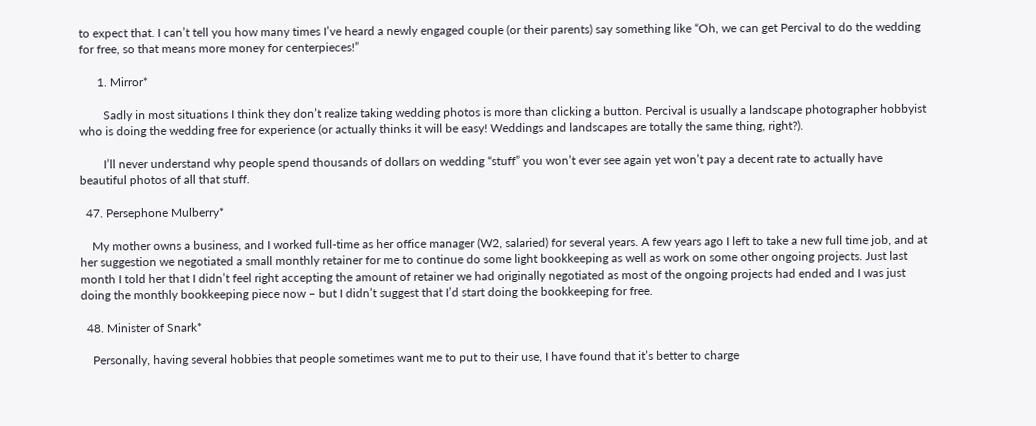to expect that. I can’t tell you how many times I’ve heard a newly engaged couple (or their parents) say something like “Oh, we can get Percival to do the wedding for free, so that means more money for centerpieces!”

      1. Mirror*

        Sadly in most situations I think they don’t realize taking wedding photos is more than clicking a button. Percival is usually a landscape photographer hobbyist who is doing the wedding free for experience (or actually thinks it will be easy! Weddings and landscapes are totally the same thing, right?).

        I’ll never understand why people spend thousands of dollars on wedding “stuff” you won’t ever see again yet won’t pay a decent rate to actually have beautiful photos of all that stuff.

  47. Persephone Mulberry*

    My mother owns a business, and I worked full-time as her office manager (W2, salaried) for several years. A few years ago I left to take a new full time job, and at her suggestion we negotiated a small monthly retainer for me to continue do some light bookkeeping as well as work on some other ongoing projects. Just last month I told her that I didn’t feel right accepting the amount of retainer we had originally negotiated as most of the ongoing projects had ended and I was just doing the monthly bookkeeping piece now – but I didn’t suggest that I’d start doing the bookkeeping for free.

  48. Minister of Snark*

    Personally, having several hobbies that people sometimes want me to put to their use, I have found that it’s better to charge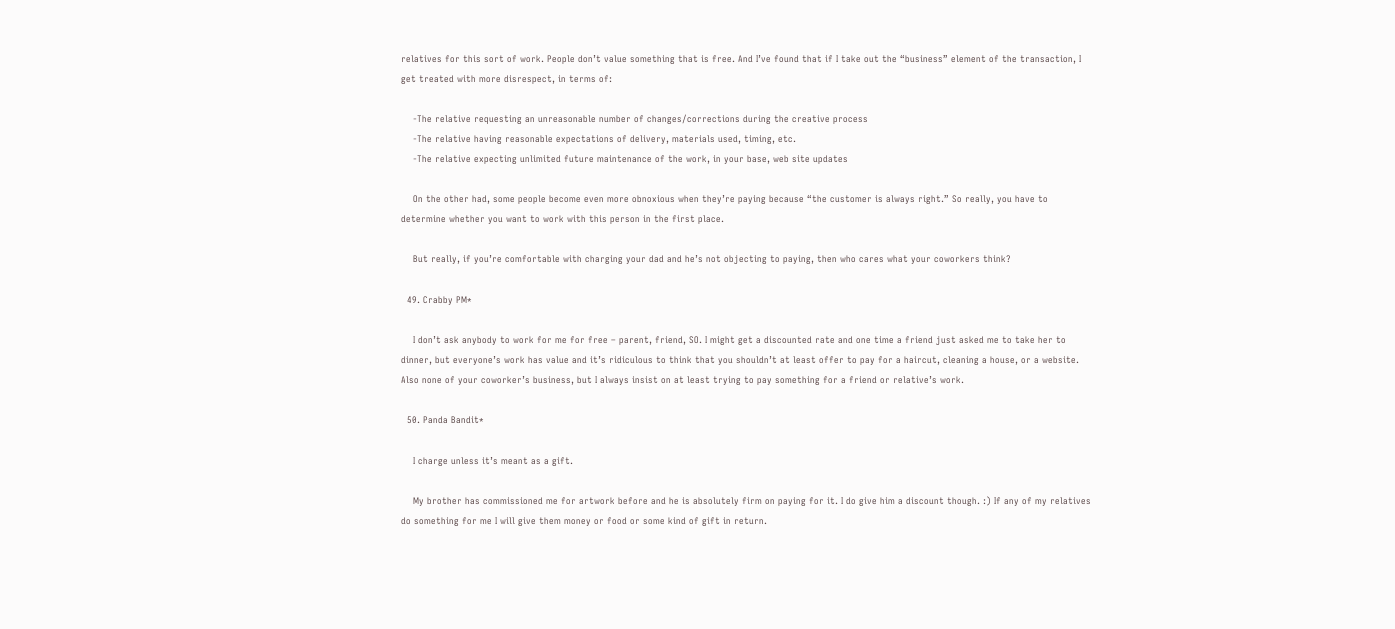relatives for this sort of work. People don’t value something that is free. And I’ve found that if I take out the “business” element of the transaction, I get treated with more disrespect, in terms of:

    -The relative requesting an unreasonable number of changes/corrections during the creative process
    -The relative having reasonable expectations of delivery, materials used, timing, etc.
    -The relative expecting unlimited future maintenance of the work, in your base, web site updates

    On the other had, some people become even more obnoxious when they’re paying because “the customer is always right.” So really, you have to determine whether you want to work with this person in the first place.

    But really, if you’re comfortable with charging your dad and he’s not objecting to paying, then who cares what your coworkers think?

  49. Crabby PM*

    I don’t ask anybody to work for me for free – parent, friend, SO. I might get a discounted rate and one time a friend just asked me to take her to dinner, but everyone’s work has value and it’s ridiculous to think that you shouldn’t at least offer to pay for a haircut, cleaning a house, or a website. Also none of your coworker’s business, but I always insist on at least trying to pay something for a friend or relative’s work.

  50. Panda Bandit*

    I charge unless it’s meant as a gift.

    My brother has commissioned me for artwork before and he is absolutely firm on paying for it. I do give him a discount though. :) If any of my relatives do something for me I will give them money or food or some kind of gift in return.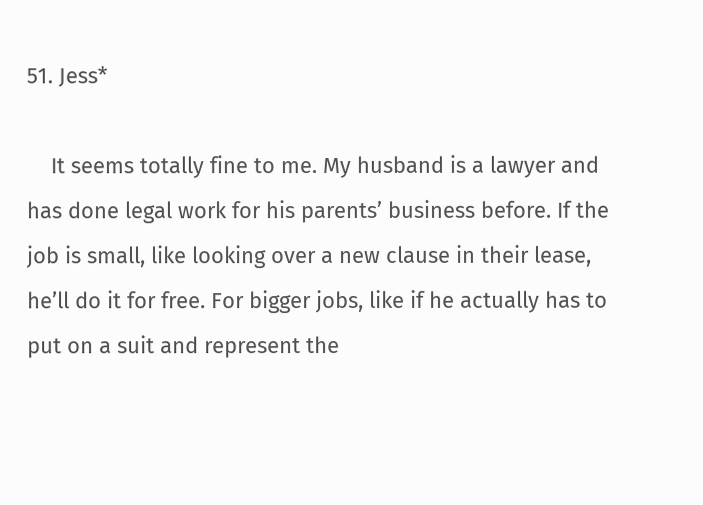51. Jess*

    It seems totally fine to me. My husband is a lawyer and has done legal work for his parents’ business before. If the job is small, like looking over a new clause in their lease, he’ll do it for free. For bigger jobs, like if he actually has to put on a suit and represent the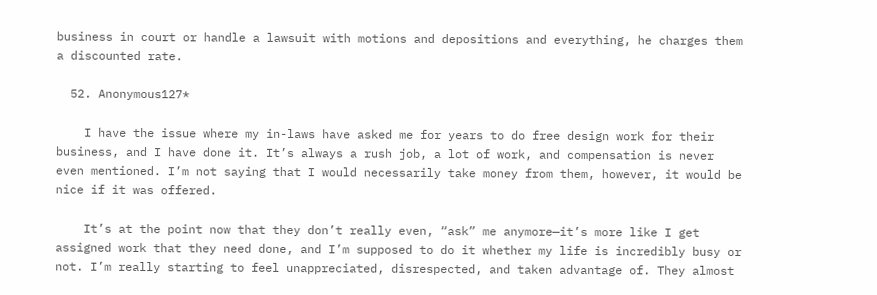business in court or handle a lawsuit with motions and depositions and everything, he charges them a discounted rate.

  52. Anonymous127*

    I have the issue where my in-laws have asked me for years to do free design work for their business, and I have done it. It’s always a rush job, a lot of work, and compensation is never even mentioned. I’m not saying that I would necessarily take money from them, however, it would be nice if it was offered.

    It’s at the point now that they don’t really even, “ask” me anymore—it’s more like I get assigned work that they need done, and I’m supposed to do it whether my life is incredibly busy or not. I’m really starting to feel unappreciated, disrespected, and taken advantage of. They almost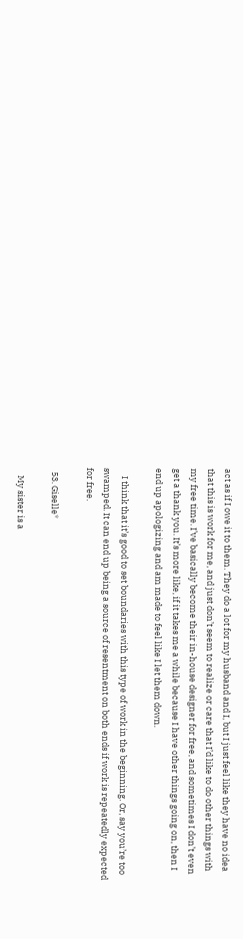act as if I owe it to them. They do a lot for my husband and I, but I just feel like they have no idea that this is work for me, and just don’t seem to realize or care that I’d like to do other things with my free time. I’ve basically become their in-house designer for free, and sometimes I don’t even get a thank you. It’s more like, if it takes me a while because I have other things going on, then I end up apologizing and am made to feel like I let them down.

    I think that it’s good to set boundaries with this type of work in the beginning. Or, say you’re too swamped. It can end up being a source of resentment on both ends if work is repeatedly expected for free.

  53. Giselle*

    My sister is a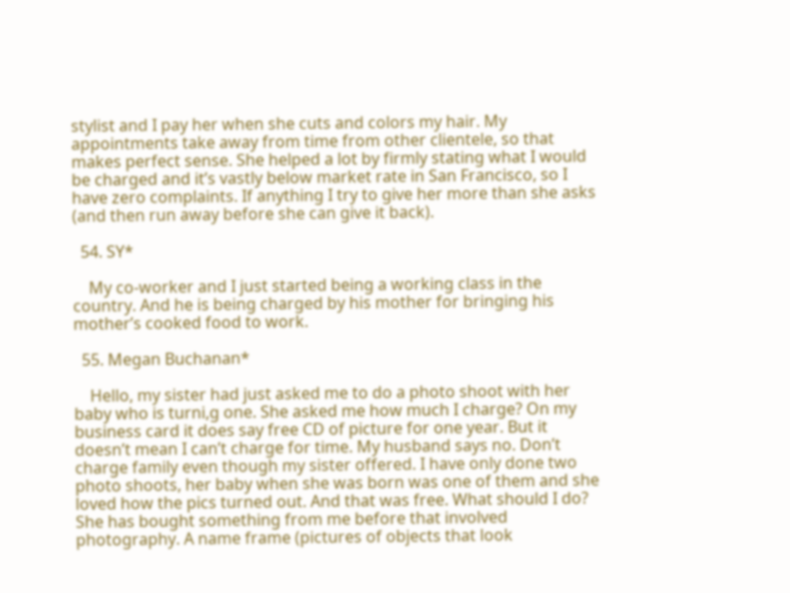stylist and I pay her when she cuts and colors my hair. My appointments take away from time from other clientele, so that makes perfect sense. She helped a lot by firmly stating what I would be charged and it’s vastly below market rate in San Francisco, so I have zero complaints. If anything I try to give her more than she asks (and then run away before she can give it back).

  54. SY*

    My co-worker and I just started being a working class in the country. And he is being charged by his mother for bringing his mother’s cooked food to work.

  55. Megan Buchanan*

    Hello, my sister had just asked me to do a photo shoot with her baby who is turni,g one. She asked me how much I charge? On my business card it does say free CD of picture for one year. But it doesn’t mean I can’t charge for time. My husband says no. Don’t charge family even though my sister offered. I have only done two photo shoots, her baby when she was born was one of them and she loved how the pics turned out. And that was free. What should I do? She has bought something from me before that involved photography. A name frame (pictures of objects that look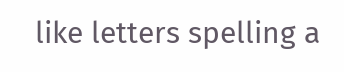like letters spelling a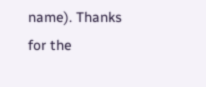name). Thanks for the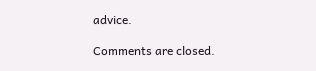advice.

Comments are closed.